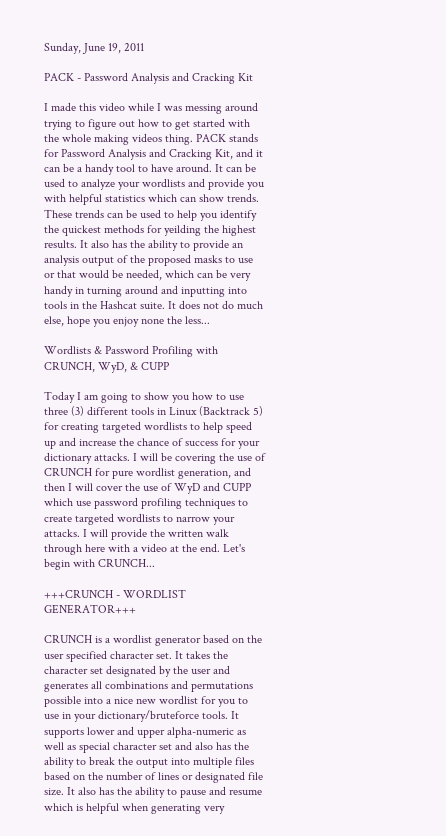Sunday, June 19, 2011

PACK - Password Analysis and Cracking Kit

I made this video while I was messing around trying to figure out how to get started with the whole making videos thing. PACK stands for Password Analysis and Cracking Kit, and it can be a handy tool to have around. It can be used to analyze your wordlists and provide you with helpful statistics which can show trends. These trends can be used to help you identify the quickest methods for yeilding the highest results. It also has the ability to provide an analysis output of the proposed masks to use or that would be needed, which can be very handy in turning around and inputting into tools in the Hashcat suite. It does not do much else, hope you enjoy none the less...

Wordlists & Password Profiling with CRUNCH, WyD, & CUPP

Today I am going to show you how to use three (3) different tools in Linux (Backtrack 5) for creating targeted wordlists to help speed up and increase the chance of success for your dictionary attacks. I will be covering the use of CRUNCH for pure wordlist generation, and then I will cover the use of WyD and CUPP which use password profiling techniques to create targeted wordlists to narrow your attacks. I will provide the written walk through here with a video at the end. Let's begin with CRUNCH...

+++CRUNCH - WORDLIST GENERATOR+++

CRUNCH is a wordlist generator based on the user specified character set. It takes the character set designated by the user and generates all combinations and permutations possible into a nice new wordlist for you to use in your dictionary/bruteforce tools. It supports lower and upper alpha-numeric as well as special character set and also has the ability to break the output into multiple files based on the number of lines or designated file size. It also has the ability to pause and resume which is helpful when generating very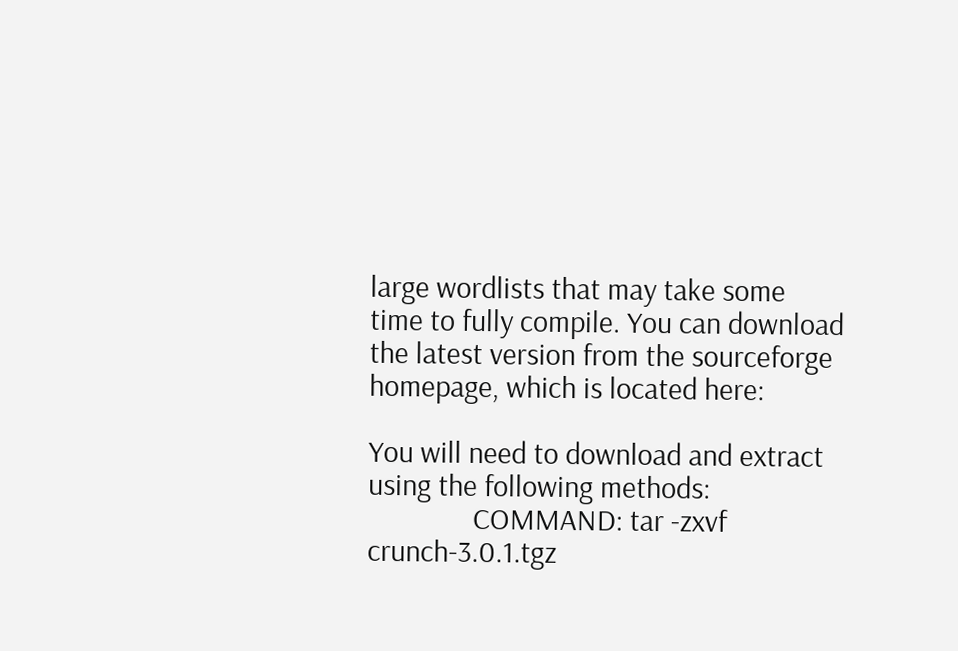large wordlists that may take some time to fully compile. You can download the latest version from the sourceforge homepage, which is located here:

You will need to download and extract using the following methods:
               COMMAND: tar -zxvf crunch-3.0.1.tgz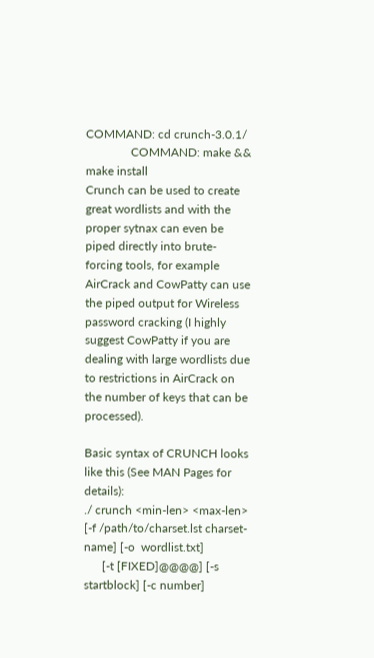COMMAND: cd crunch-3.0.1/
               COMMAND: make && make install
Crunch can be used to create great wordlists and with the proper sytnax can even be piped directly into brute-forcing tools, for example AirCrack and CowPatty can use the piped output for Wireless password cracking (I highly suggest CowPatty if you are dealing with large wordlists due to restrictions in AirCrack on the number of keys that can be processed).

Basic syntax of CRUNCH looks like this (See MAN Pages for details):
./ crunch <min-len> <max-len> [-f /path/to/charset.lst charset-name] [-o  wordlist.txt]
      [-t [FIXED]@@@@] [-s startblock] [-c number]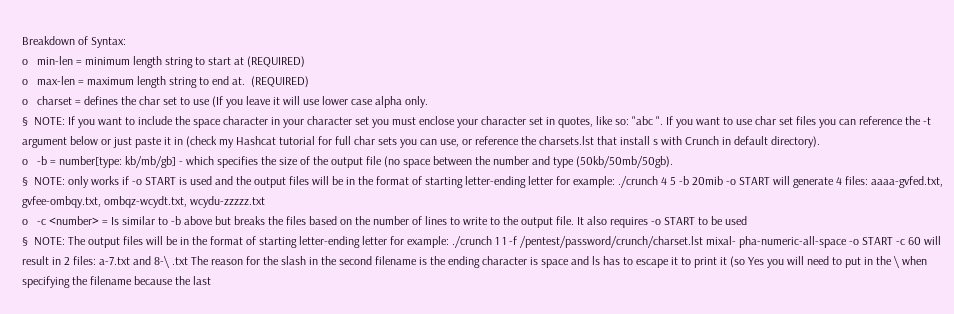Breakdown of Syntax:
o   min-len = minimum length string to start at (REQUIRED)
o   max-len = maximum length string to end at.  (REQUIRED)
o   charset = defines the char set to use (If you leave it will use lower case alpha only.
§  NOTE: If you want to include the space character in your character set you must enclose your character set in quotes, like so: "abc ". If you want to use char set files you can reference the -t argument below or just paste it in (check my Hashcat tutorial for full char sets you can use, or reference the charsets.lst that install s with Crunch in default directory).
o   -b = number[type: kb/mb/gb] - which specifies the size of the output file (no space between the number and type (50kb/50mb/50gb).
§  NOTE: only works if -o START is used and the output files will be in the format of starting letter-ending letter for example: ./crunch 4 5 -b 20mib -o START will generate 4 files: aaaa-gvfed.txt, gvfee-ombqy.txt, ombqz-wcydt.txt, wcydu-zzzzz.txt
o   -c <number> = Is similar to -b above but breaks the files based on the number of lines to write to the output file. It also requires -o START to be used
§  NOTE: The output files will be in the format of starting letter-ending letter for example: ./crunch 1 1 -f /pentest/password/crunch/charset.lst mixal- pha-numeric-all-space -o START -c 60 will result in 2 files: a-7.txt and 8-\ .txt The reason for the slash in the second filename is the ending character is space and ls has to escape it to print it (so Yes you will need to put in the \ when specifying the filename because the last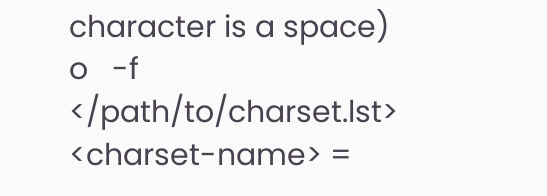character is a space)
o   -f </path/to/charset.lst> <charset-name> =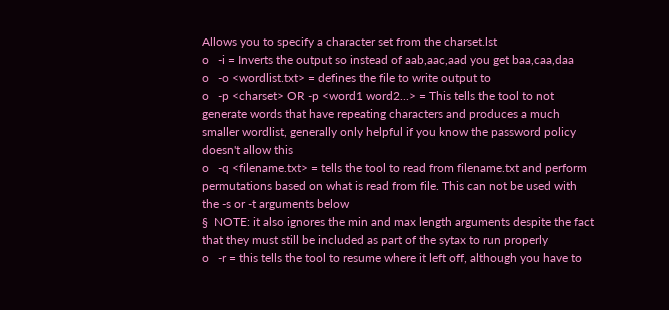Allows you to specify a character set from the charset.lst
o   -i = Inverts the output so instead of aab,aac,aad you get baa,caa,daa
o   -o <wordlist.txt> = defines the file to write output to
o   -p <charset> OR -p <word1 word2...> = This tells the tool to not generate words that have repeating characters and produces a much smaller wordlist, generally only helpful if you know the password policy doesn't allow this
o   -q <filename.txt> = tells the tool to read from filename.txt and perform permutations based on what is read from file. This can not be used with the -s or -t arguments below
§  NOTE: it also ignores the min and max length arguments despite the fact that they must still be included as part of the sytax to run properly
o   -r = this tells the tool to resume where it left off, although you have to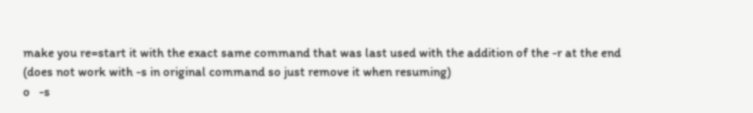make you re=start it with the exact same command that was last used with the addition of the -r at the end (does not work with -s in original command so just remove it when resuming)
o   -s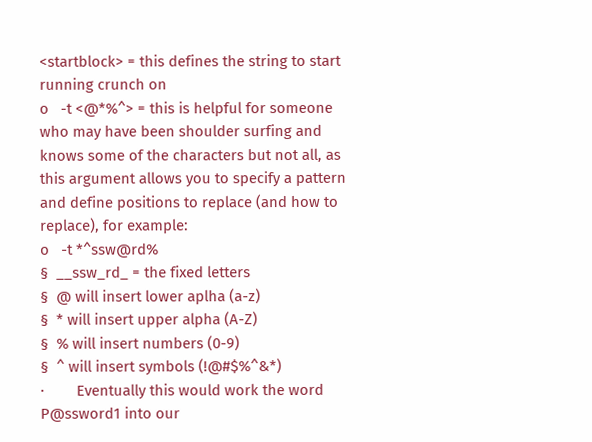<startblock> = this defines the string to start running crunch on
o   -t <@*%^> = this is helpful for someone who may have been shoulder surfing and knows some of the characters but not all, as this argument allows you to specify a pattern and define positions to replace (and how to replace), for example:
o   -t *^ssw@rd%
§  __ssw_rd_ = the fixed letters
§  @ will insert lower aplha (a-z)
§  * will insert upper alpha (A-Z)
§  % will insert numbers (0-9)
§  ^ will insert symbols (!@#$%^&*)
·        Eventually this would work the word P@ssword1 into our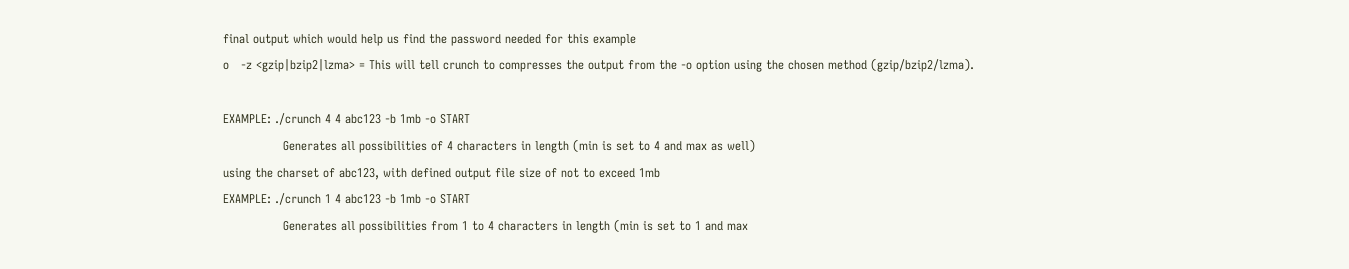final output which would help us find the password needed for this example
o   -z <gzip|bzip2|lzma> = This will tell crunch to compresses the output from the -o option using the chosen method (gzip/bzip2/lzma).

EXAMPLE: ./crunch 4 4 abc123 -b 1mb -o START
               Generates all possibilities of 4 characters in length (min is set to 4 and max as well)
using the charset of abc123, with defined output file size of not to exceed 1mb
EXAMPLE: ./crunch 1 4 abc123 -b 1mb -o START
               Generates all possibilities from 1 to 4 characters in length (min is set to 1 and max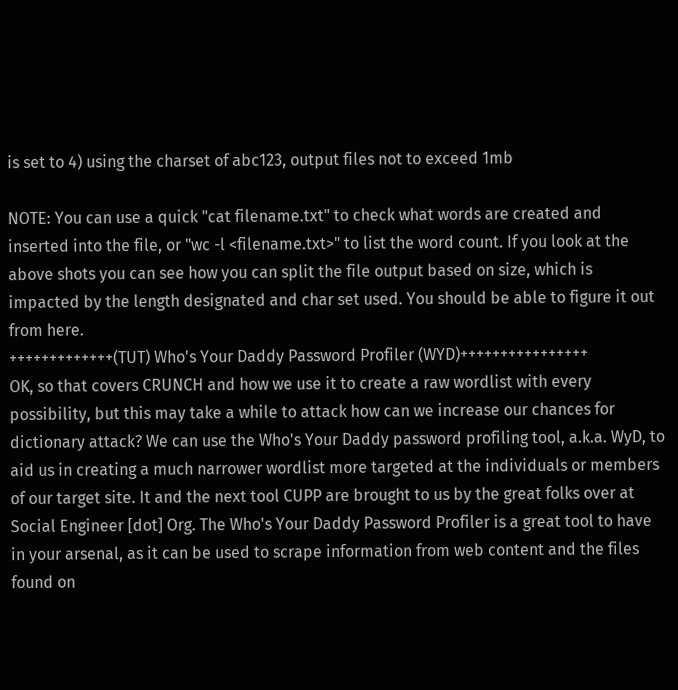is set to 4) using the charset of abc123, output files not to exceed 1mb

NOTE: You can use a quick "cat filename.txt" to check what words are created and inserted into the file, or "wc -l <filename.txt>" to list the word count. If you look at the above shots you can see how you can split the file output based on size, which is impacted by the length designated and char set used. You should be able to figure it out from here.
+++++++++++++(TUT) Who's Your Daddy Password Profiler (WYD)++++++++++++++++
OK, so that covers CRUNCH and how we use it to create a raw wordlist with every possibility, but this may take a while to attack how can we increase our chances for dictionary attack? We can use the Who's Your Daddy password profiling tool, a.k.a. WyD, to aid us in creating a much narrower wordlist more targeted at the individuals or members of our target site. It and the next tool CUPP are brought to us by the great folks over at Social Engineer [dot] Org. The Who's Your Daddy Password Profiler is a great tool to have in your arsenal, as it can be used to scrape information from web content and the files found on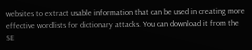websites to extract usable information that can be used in creating more effective wordlists for dictionary attacks. You can download it from the SE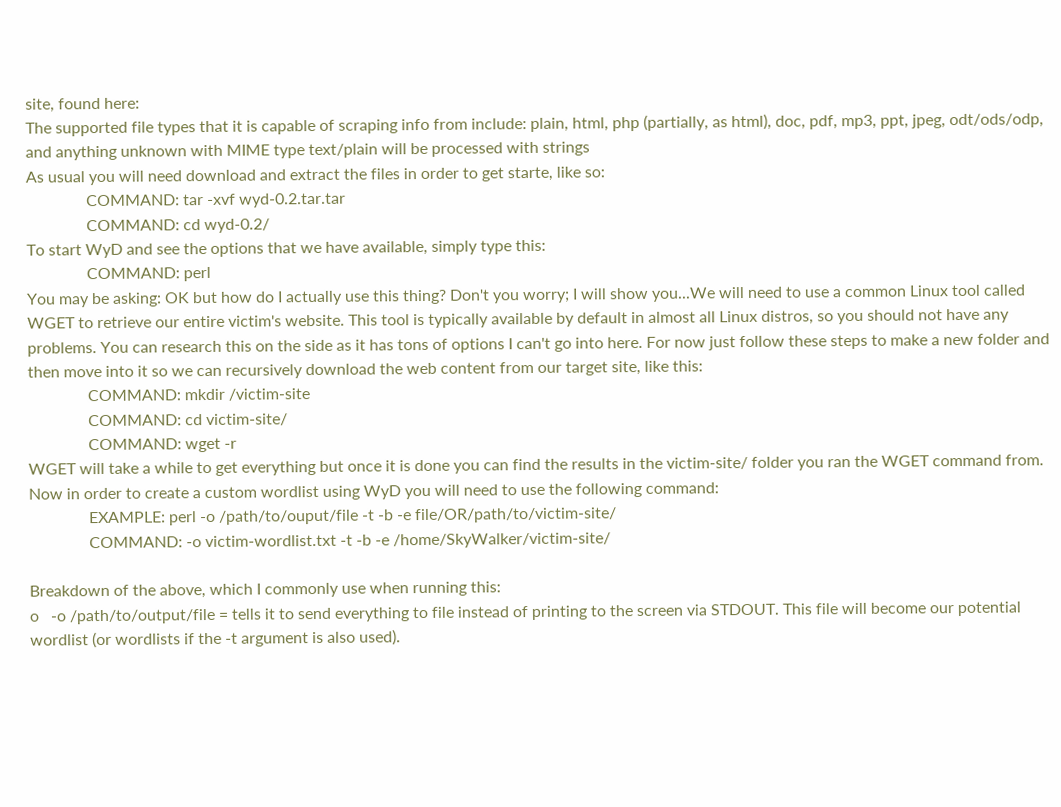site, found here:
The supported file types that it is capable of scraping info from include: plain, html, php (partially, as html), doc, pdf, mp3, ppt, jpeg, odt/ods/odp, and anything unknown with MIME type text/plain will be processed with strings
As usual you will need download and extract the files in order to get starte, like so:
               COMMAND: tar -xvf wyd-0.2.tar.tar
               COMMAND: cd wyd-0.2/
To start WyD and see the options that we have available, simply type this:
               COMMAND: perl
You may be asking: OK but how do I actually use this thing? Don't you worry; I will show you...We will need to use a common Linux tool called WGET to retrieve our entire victim's website. This tool is typically available by default in almost all Linux distros, so you should not have any problems. You can research this on the side as it has tons of options I can't go into here. For now just follow these steps to make a new folder and then move into it so we can recursively download the web content from our target site, like this:
               COMMAND: mkdir /victim-site
               COMMAND: cd victim-site/
               COMMAND: wget -r
WGET will take a while to get everything but once it is done you can find the results in the victim-site/ folder you ran the WGET command from. Now in order to create a custom wordlist using WyD you will need to use the following command:
               EXAMPLE: perl -o /path/to/ouput/file -t -b -e file/OR/path/to/victim-site/
               COMMAND: -o victim-wordlist.txt -t -b -e /home/SkyWalker/victim-site/

Breakdown of the above, which I commonly use when running this:
o   -o /path/to/output/file = tells it to send everything to file instead of printing to the screen via STDOUT. This file will become our potential wordlist (or wordlists if the -t argument is also used).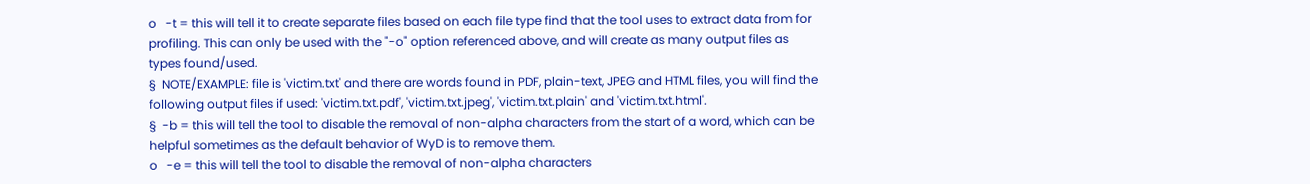o   -t = this will tell it to create separate files based on each file type find that the tool uses to extract data from for profiling. This can only be used with the "-o" option referenced above, and will create as many output files as types found/used.
§  NOTE/EXAMPLE: file is 'victim.txt' and there are words found in PDF, plain-text, JPEG and HTML files, you will find the following output files if used: 'victim.txt.pdf', 'victim.txt.jpeg', 'victim.txt.plain' and 'victim.txt.html'.
§  -b = this will tell the tool to disable the removal of non-alpha characters from the start of a word, which can be helpful sometimes as the default behavior of WyD is to remove them.
o   -e = this will tell the tool to disable the removal of non-alpha characters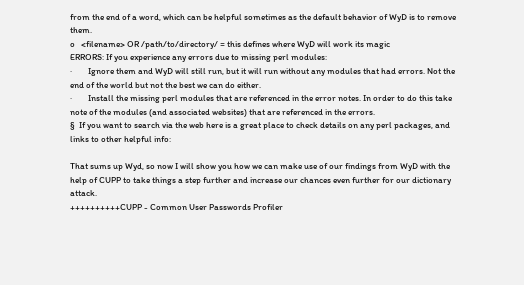from the end of a word, which can be helpful sometimes as the default behavior of WyD is to remove them.
o   <filename> OR /path/to/directory/ = this defines where WyD will work its magic
ERRORS: If you experience any errors due to missing perl modules:
·        Ignore them and WyD will still run, but it will run without any modules that had errors. Not the end of the world but not the best we can do either.
·        Install the missing perl modules that are referenced in the error notes. In order to do this take note of the modules (and associated websites) that are referenced in the errors.
§  If you want to search via the web here is a great place to check details on any perl packages, and links to other helpful info:

That sums up Wyd, so now I will show you how we can make use of our findings from WyD with the help of CUPP to take things a step further and increase our chances even further for our dictionary attack.
++++++++++CUPP - Common User Passwords Profiler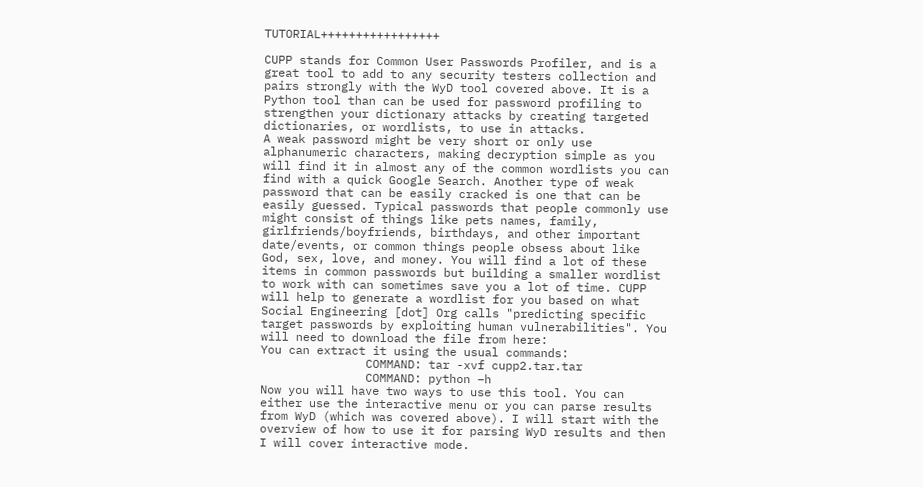TUTORIAL+++++++++++++++++

CUPP stands for Common User Passwords Profiler, and is a great tool to add to any security testers collection and pairs strongly with the WyD tool covered above. It is a Python tool than can be used for password profiling to strengthen your dictionary attacks by creating targeted dictionaries, or wordlists, to use in attacks.
A weak password might be very short or only use alphanumeric characters, making decryption simple as you will find it in almost any of the common wordlists you can find with a quick Google Search. Another type of weak password that can be easily cracked is one that can be easily guessed. Typical passwords that people commonly use might consist of things like pets names, family, girlfriends/boyfriends, birthdays, and other important date/events, or common things people obsess about like God, sex, love, and money. You will find a lot of these items in common passwords but building a smaller wordlist to work with can sometimes save you a lot of time. CUPP will help to generate a wordlist for you based on what Social Engineering [dot] Org calls "predicting specific target passwords by exploiting human vulnerabilities". You will need to download the file from here:
You can extract it using the usual commands:
               COMMAND: tar -xvf cupp2.tar.tar
               COMMAND: python –h
Now you will have two ways to use this tool. You can either use the interactive menu or you can parse results from WyD (which was covered above). I will start with the overview of how to use it for parsing WyD results and then I will cover interactive mode.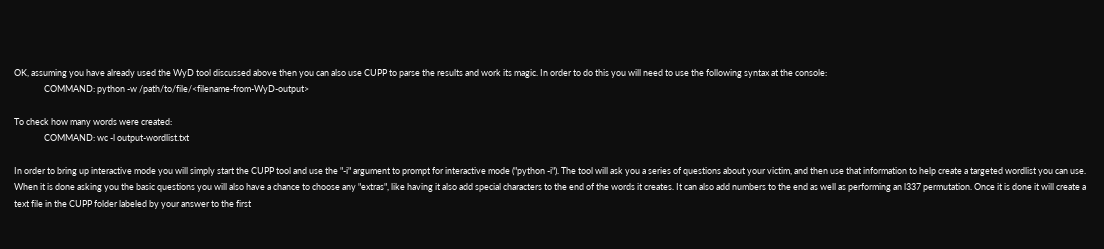OK, assuming you have already used the WyD tool discussed above then you can also use CUPP to parse the results and work its magic. In order to do this you will need to use the following syntax at the console:
               COMMAND: python -w /path/to/file/<filename-from-WyD-output>

To check how many words were created:
               COMMAND: wc -l output-wordlist.txt

In order to bring up interactive mode you will simply start the CUPP tool and use the "-i" argument to prompt for interactive mode ("python -i"). The tool will ask you a series of questions about your victim, and then use that information to help create a targeted wordlist you can use. When it is done asking you the basic questions you will also have a chance to choose any "extras", like having it also add special characters to the end of the words it creates. It can also add numbers to the end as well as performing an l337 permutation. Once it is done it will create a text file in the CUPP folder labeled by your answer to the first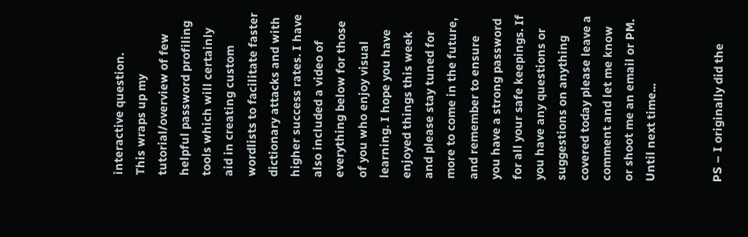interactive question.
This wraps up my tutorial/overview of few helpful password profiling tools which will certainly aid in creating custom wordlists to facilitate faster dictionary attacks and with higher success rates. I have also included a video of everything below for those of you who enjoy visual learning. I hope you have enjoyed things this week and please stay tuned for more to come in the future, and remember to ensure you have a strong password for all your safe keepings. If you have any questions or suggestions on anything covered today please leave a comment and let me know or shoot me an email or PM. Until next time...


PS – I originally did the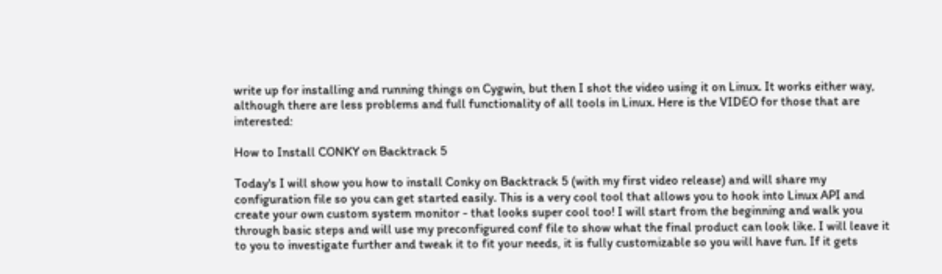write up for installing and running things on Cygwin, but then I shot the video using it on Linux. It works either way, although there are less problems and full functionality of all tools in Linux. Here is the VIDEO for those that are interested:

How to Install CONKY on Backtrack 5

Today's I will show you how to install Conky on Backtrack 5 (with my first video release) and will share my configuration file so you can get started easily. This is a very cool tool that allows you to hook into Linux API and create your own custom system monitor - that looks super cool too! I will start from the beginning and walk you through basic steps and will use my preconfigured conf file to show what the final product can look like. I will leave it to you to investigate further and tweak it to fit your needs, it is fully customizable so you will have fun. If it gets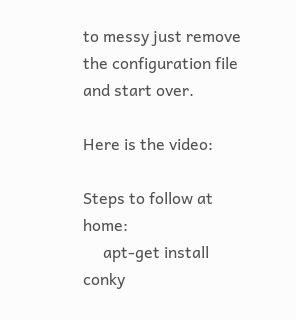to messy just remove the configuration file and start over.

Here is the video:

Steps to follow at home:
     apt-get install conky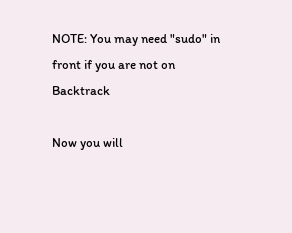NOTE: You may need "sudo" in front if you are not on Backtrack

Now you will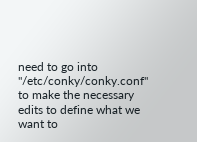need to go into "/etc/conky/conky.conf" to make the necessary edits to define what we want to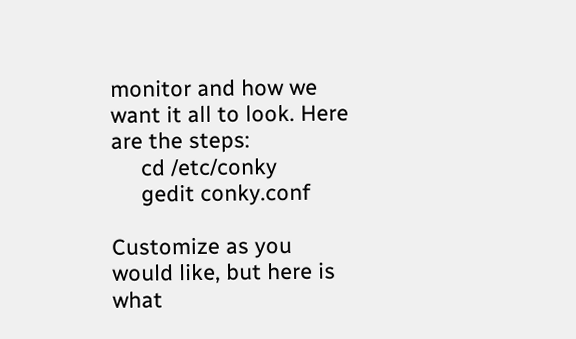monitor and how we want it all to look. Here are the steps:
     cd /etc/conky
     gedit conky.conf

Customize as you would like, but here is what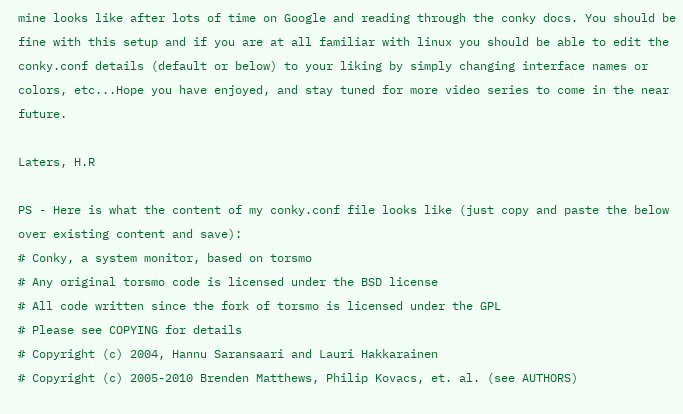mine looks like after lots of time on Google and reading through the conky docs. You should be fine with this setup and if you are at all familiar with linux you should be able to edit the conky.conf details (default or below) to your liking by simply changing interface names or colors, etc...Hope you have enjoyed, and stay tuned for more video series to come in the near future.

Laters, H.R

PS - Here is what the content of my conky.conf file looks like (just copy and paste the below over existing content and save):
# Conky, a system monitor, based on torsmo
# Any original torsmo code is licensed under the BSD license
# All code written since the fork of torsmo is licensed under the GPL
# Please see COPYING for details
# Copyright (c) 2004, Hannu Saransaari and Lauri Hakkarainen
# Copyright (c) 2005-2010 Brenden Matthews, Philip Kovacs, et. al. (see AUTHORS)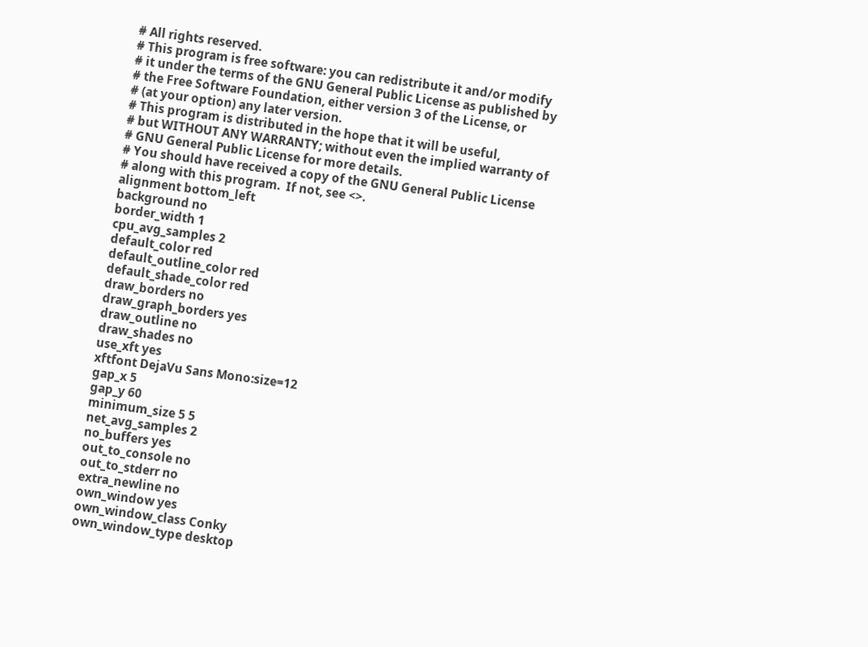# All rights reserved.
# This program is free software: you can redistribute it and/or modify
# it under the terms of the GNU General Public License as published by
# the Free Software Foundation, either version 3 of the License, or
# (at your option) any later version.
# This program is distributed in the hope that it will be useful,
# but WITHOUT ANY WARRANTY; without even the implied warranty of
# GNU General Public License for more details.
# You should have received a copy of the GNU General Public License
# along with this program.  If not, see <>.
alignment bottom_left
background no
border_width 1
cpu_avg_samples 2
default_color red
default_outline_color red
default_shade_color red
draw_borders no
draw_graph_borders yes
draw_outline no
draw_shades no
use_xft yes
xftfont DejaVu Sans Mono:size=12
gap_x 5
gap_y 60
minimum_size 5 5
net_avg_samples 2
no_buffers yes
out_to_console no
out_to_stderr no
extra_newline no
own_window yes
own_window_class Conky
own_window_type desktop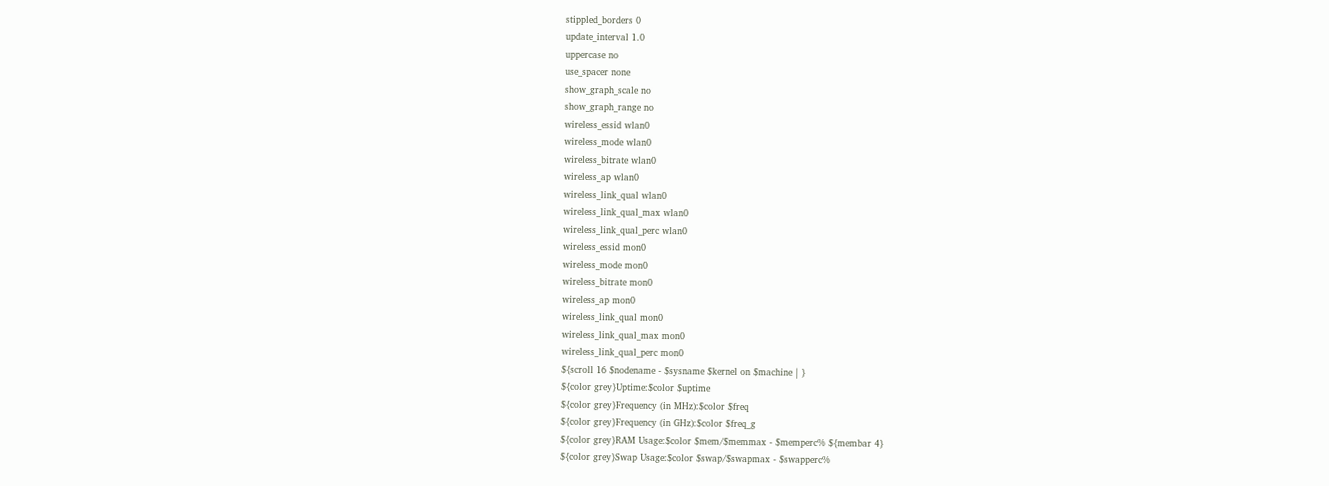stippled_borders 0
update_interval 1.0
uppercase no
use_spacer none
show_graph_scale no
show_graph_range no
wireless_essid wlan0
wireless_mode wlan0
wireless_bitrate wlan0
wireless_ap wlan0
wireless_link_qual wlan0
wireless_link_qual_max wlan0
wireless_link_qual_perc wlan0
wireless_essid mon0
wireless_mode mon0
wireless_bitrate mon0
wireless_ap mon0
wireless_link_qual mon0
wireless_link_qual_max mon0
wireless_link_qual_perc mon0
${scroll 16 $nodename - $sysname $kernel on $machine | }
${color grey}Uptime:$color $uptime
${color grey}Frequency (in MHz):$color $freq
${color grey}Frequency (in GHz):$color $freq_g
${color grey}RAM Usage:$color $mem/$memmax - $memperc% ${membar 4}
${color grey}Swap Usage:$color $swap/$swapmax - $swapperc%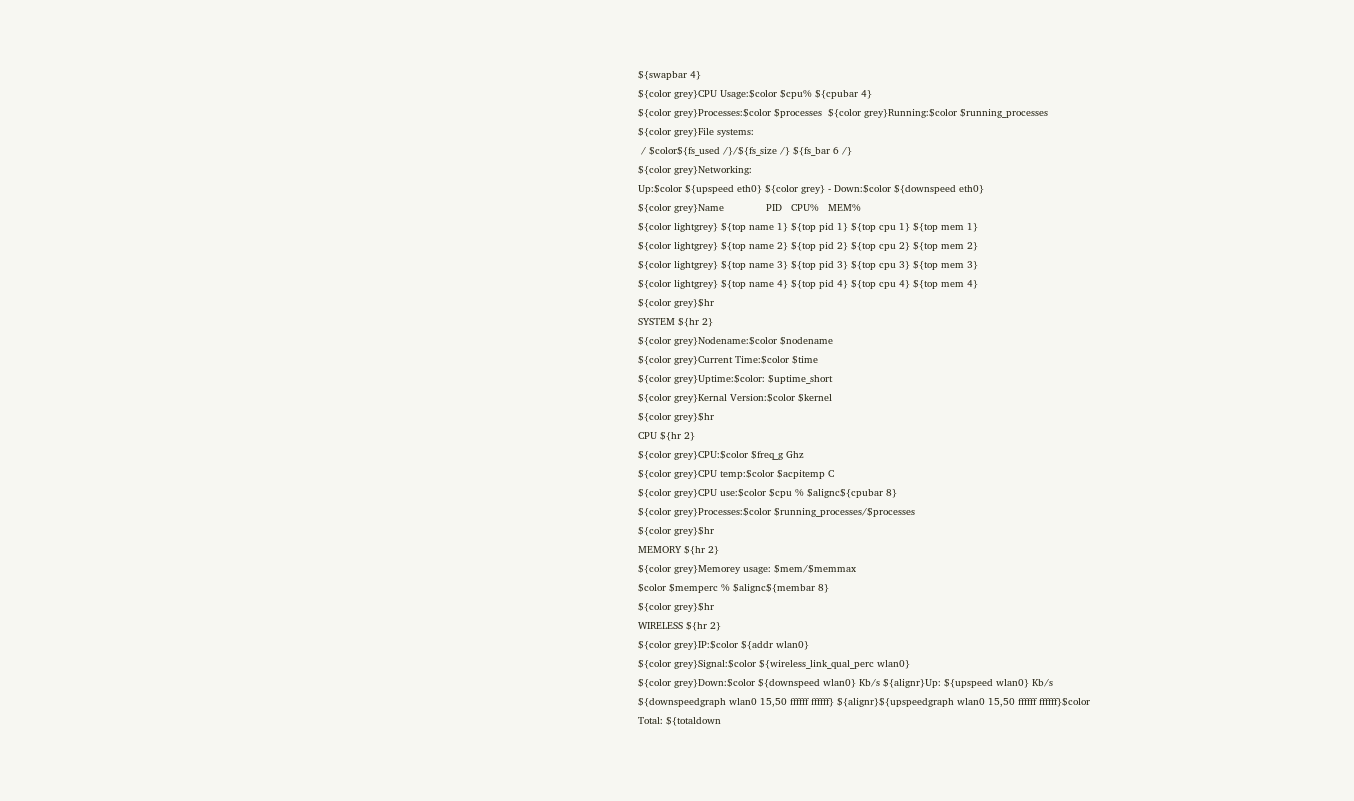${swapbar 4}
${color grey}CPU Usage:$color $cpu% ${cpubar 4}
${color grey}Processes:$color $processes  ${color grey}Running:$color $running_processes
${color grey}File systems:
 / $color${fs_used /}/${fs_size /} ${fs_bar 6 /}
${color grey}Networking:
Up:$color ${upspeed eth0} ${color grey} - Down:$color ${downspeed eth0}
${color grey}Name              PID   CPU%   MEM%
${color lightgrey} ${top name 1} ${top pid 1} ${top cpu 1} ${top mem 1}
${color lightgrey} ${top name 2} ${top pid 2} ${top cpu 2} ${top mem 2}
${color lightgrey} ${top name 3} ${top pid 3} ${top cpu 3} ${top mem 3}
${color lightgrey} ${top name 4} ${top pid 4} ${top cpu 4} ${top mem 4}
${color grey}$hr
SYSTEM ${hr 2}
${color grey}Nodename:$color $nodename
${color grey}Current Time:$color $time
${color grey}Uptime:$color: $uptime_short
${color grey}Kernal Version:$color $kernel
${color grey}$hr
CPU ${hr 2}
${color grey}CPU:$color $freq_g Ghz
${color grey}CPU temp:$color $acpitemp C
${color grey}CPU use:$color $cpu % $alignc${cpubar 8}
${color grey}Processes:$color $running_processes/$processes
${color grey}$hr
MEMORY ${hr 2}
${color grey}Memorey usage: $mem/$memmax
$color $memperc % $alignc${membar 8}
${color grey}$hr
WIRELESS ${hr 2}
${color grey}IP:$color ${addr wlan0}
${color grey}Signal:$color ${wireless_link_qual_perc wlan0}
${color grey}Down:$color ${downspeed wlan0} Kb/s ${alignr}Up: ${upspeed wlan0} Kb/s
${downspeedgraph wlan0 15,50 ffffff ffffff} ${alignr}${upspeedgraph wlan0 15,50 ffffff ffffff}$color
Total: ${totaldown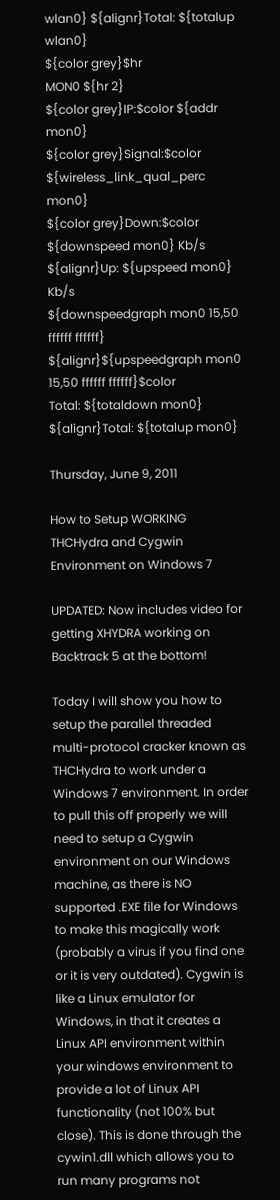wlan0} ${alignr}Total: ${totalup wlan0}
${color grey}$hr
MON0 ${hr 2}
${color grey}IP:$color ${addr mon0}
${color grey}Signal:$color ${wireless_link_qual_perc mon0}
${color grey}Down:$color ${downspeed mon0} Kb/s ${alignr}Up: ${upspeed mon0} Kb/s
${downspeedgraph mon0 15,50 ffffff ffffff} ${alignr}${upspeedgraph mon0 15,50 ffffff ffffff}$color
Total: ${totaldown mon0} ${alignr}Total: ${totalup mon0}

Thursday, June 9, 2011

How to Setup WORKING THCHydra and Cygwin Environment on Windows 7

UPDATED: Now includes video for getting XHYDRA working on Backtrack 5 at the bottom!

Today I will show you how to setup the parallel threaded multi-protocol cracker known as THCHydra to work under a Windows 7 environment. In order to pull this off properly we will need to setup a Cygwin environment on our Windows machine, as there is NO supported .EXE file for Windows to make this magically work (probably a virus if you find one or it is very outdated). Cygwin is like a Linux emulator for Windows, in that it creates a Linux API environment within your windows environment to provide a lot of Linux API functionality (not 100% but close). This is done through the cywin1.dll which allows you to run many programs not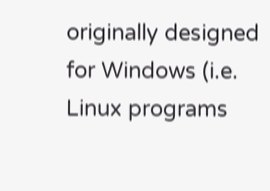originally designed for Windows (i.e. Linux programs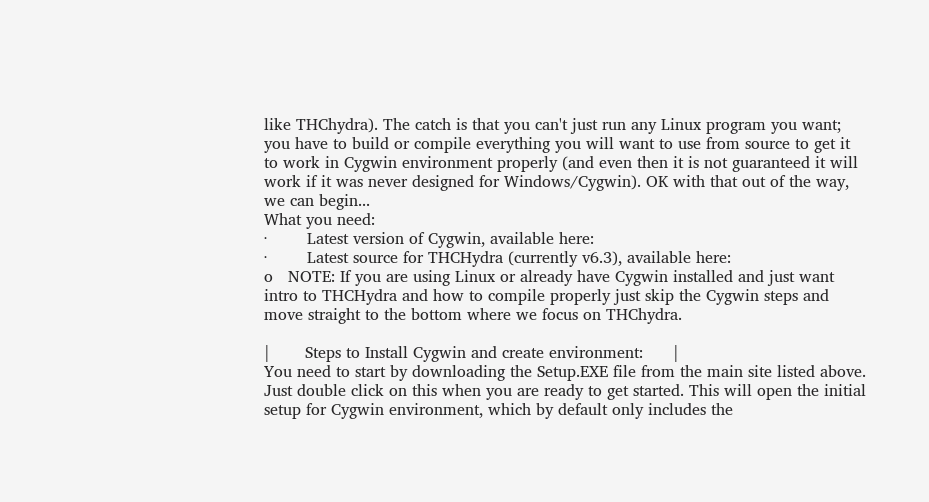like THChydra). The catch is that you can't just run any Linux program you want; you have to build or compile everything you will want to use from source to get it to work in Cygwin environment properly (and even then it is not guaranteed it will work if it was never designed for Windows/Cygwin). OK with that out of the way, we can begin...
What you need:
·        Latest version of Cygwin, available here:
·        Latest source for THCHydra (currently v6.3), available here:
o   NOTE: If you are using Linux or already have Cygwin installed and just want intro to THCHydra and how to compile properly just skip the Cygwin steps and move straight to the bottom where we focus on THChydra.

|       Steps to Install Cygwin and create environment:      |
You need to start by downloading the Setup.EXE file from the main site listed above. Just double click on this when you are ready to get started. This will open the initial setup for Cygwin environment, which by default only includes the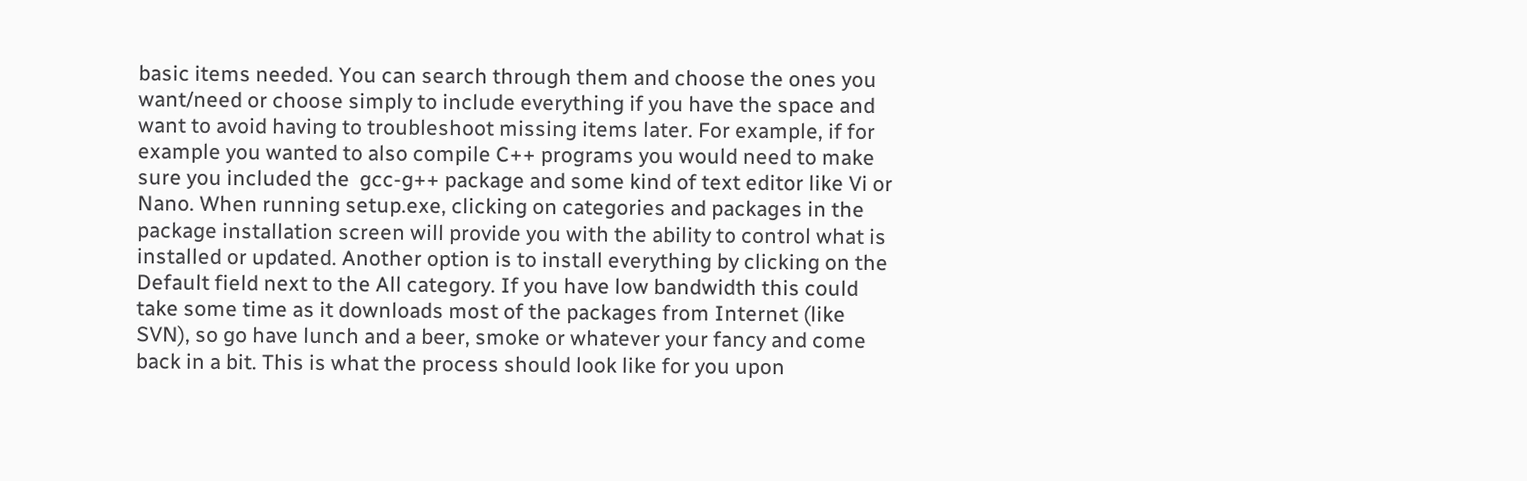basic items needed. You can search through them and choose the ones you want/need or choose simply to include everything if you have the space and want to avoid having to troubleshoot missing items later. For example, if for example you wanted to also compile C++ programs you would need to make sure you included the  gcc-g++ package and some kind of text editor like Vi or Nano. When running setup.exe, clicking on categories and packages in the package installation screen will provide you with the ability to control what is installed or updated. Another option is to install everything by clicking on the Default field next to the All category. If you have low bandwidth this could take some time as it downloads most of the packages from Internet (like SVN), so go have lunch and a beer, smoke or whatever your fancy and come back in a bit. This is what the process should look like for you upon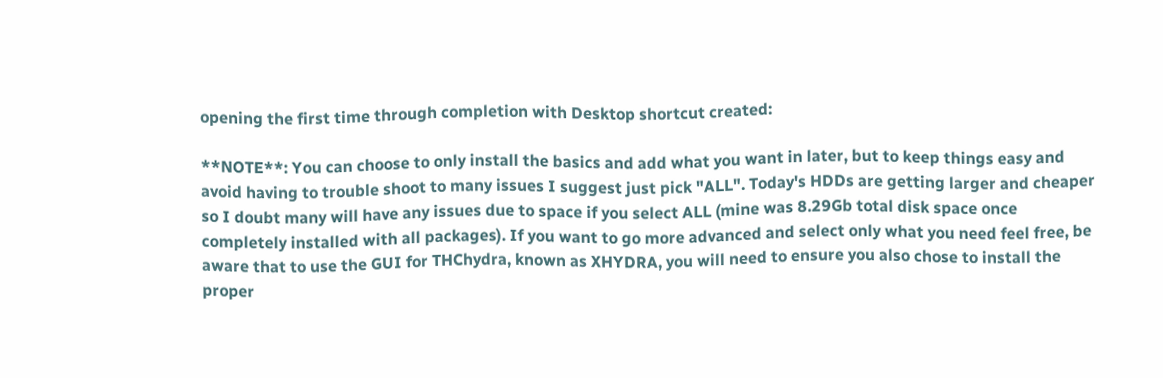opening the first time through completion with Desktop shortcut created:

**NOTE**: You can choose to only install the basics and add what you want in later, but to keep things easy and avoid having to trouble shoot to many issues I suggest just pick "ALL". Today's HDDs are getting larger and cheaper so I doubt many will have any issues due to space if you select ALL (mine was 8.29Gb total disk space once completely installed with all packages). If you want to go more advanced and select only what you need feel free, be aware that to use the GUI for THChydra, known as XHYDRA, you will need to ensure you also chose to install the proper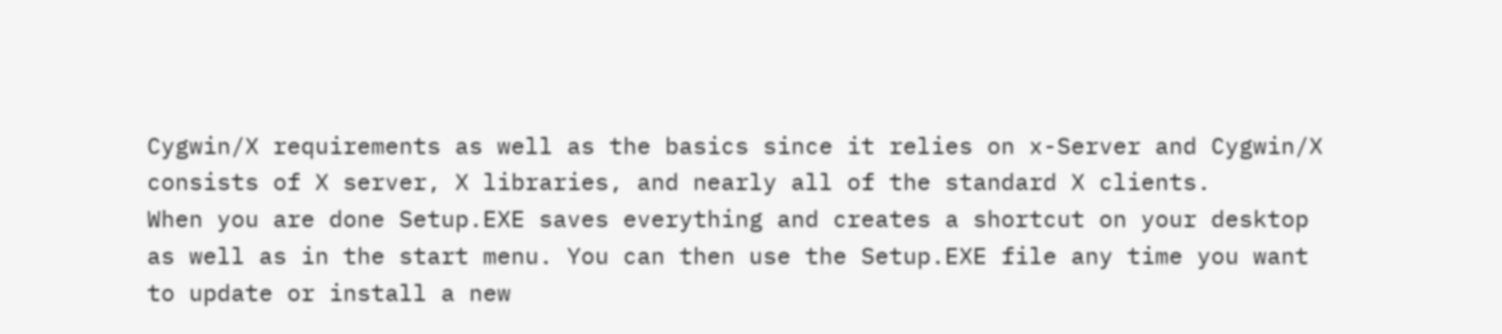Cygwin/X requirements as well as the basics since it relies on x-Server and Cygwin/X consists of X server, X libraries, and nearly all of the standard X clients.
When you are done Setup.EXE saves everything and creates a shortcut on your desktop as well as in the start menu. You can then use the Setup.EXE file any time you want to update or install a new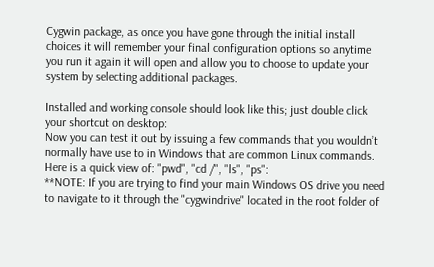Cygwin package, as once you have gone through the initial install choices it will remember your final configuration options so anytime you run it again it will open and allow you to choose to update your system by selecting additional packages.

Installed and working console should look like this; just double click your shortcut on desktop:
Now you can test it out by issuing a few commands that you wouldn’t normally have use to in Windows that are common Linux commands. Here is a quick view of: "pwd", "cd /", "ls", "ps":
**NOTE: If you are trying to find your main Windows OS drive you need to navigate to it through the "cygwindrive" located in the root folder of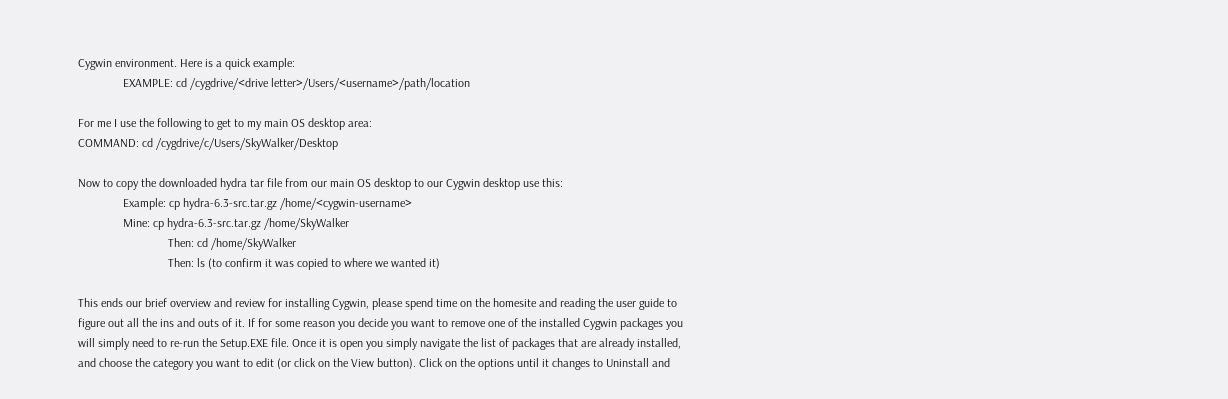Cygwin environment. Here is a quick example:
               EXAMPLE: cd /cygdrive/<drive letter>/Users/<username>/path/location

For me I use the following to get to my main OS desktop area:
COMMAND: cd /cygdrive/c/Users/SkyWalker/Desktop

Now to copy the downloaded hydra tar file from our main OS desktop to our Cygwin desktop use this:
               Example: cp hydra-6.3-src.tar.gz /home/<cygwin-username>
               Mine: cp hydra-6.3-src.tar.gz /home/SkyWalker
                              Then: cd /home/SkyWalker
                              Then: ls (to confirm it was copied to where we wanted it)

This ends our brief overview and review for installing Cygwin, please spend time on the homesite and reading the user guide to figure out all the ins and outs of it. If for some reason you decide you want to remove one of the installed Cygwin packages you will simply need to re-run the Setup.EXE file. Once it is open you simply navigate the list of packages that are already installed, and choose the category you want to edit (or click on the View button). Click on the options until it changes to Uninstall and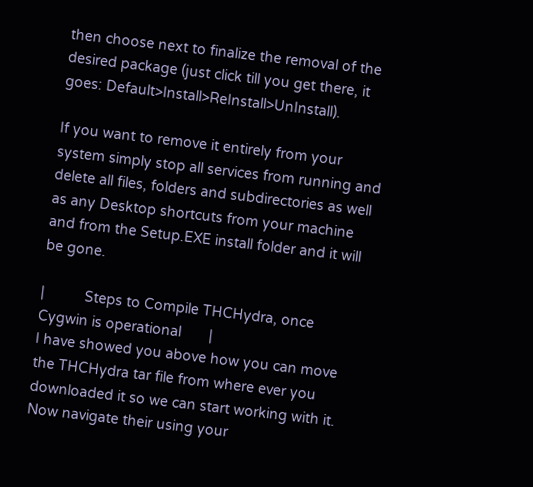then choose next to finalize the removal of the desired package (just click till you get there, it goes: Default>Install>ReInstall>UnInstall).

If you want to remove it entirely from your system simply stop all services from running and delete all files, folders and subdirectories as well as any Desktop shortcuts from your machine and from the Setup.EXE install folder and it will be gone.

|          Steps to Compile THCHydra, once Cygwin is operational       |
I have showed you above how you can move the THCHydra tar file from where ever you downloaded it so we can start working with it. Now navigate their using your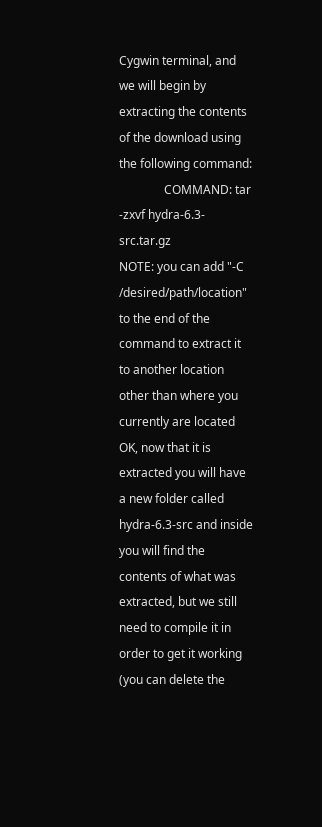Cygwin terminal, and we will begin by extracting the contents of the download using the following command:
               COMMAND: tar -zxvf hydra-6.3-src.tar.gz
NOTE: you can add "-C /desired/path/location" to the end of the command to extract it to another location other than where you currently are located
OK, now that it is extracted you will have a new folder called hydra-6.3-src and inside you will find the contents of what was extracted, but we still need to compile it in order to get it working (you can delete the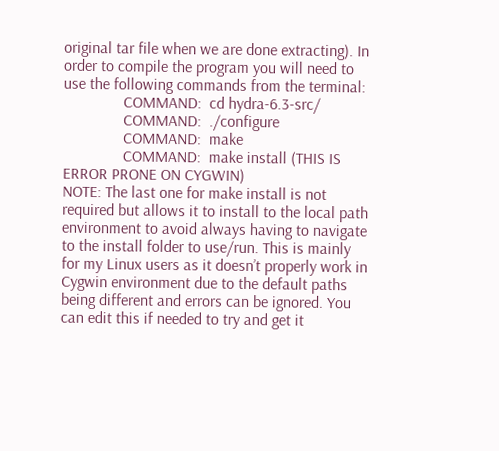original tar file when we are done extracting). In order to compile the program you will need to use the following commands from the terminal:
               COMMAND:  cd hydra-6.3-src/
               COMMAND:  ./configure
               COMMAND:  make
               COMMAND:  make install (THIS IS ERROR PRONE ON CYGWIN)
NOTE: The last one for make install is not required but allows it to install to the local path environment to avoid always having to navigate to the install folder to use/run. This is mainly for my Linux users as it doesn’t properly work in Cygwin environment due to the default paths being different and errors can be ignored. You can edit this if needed to try and get it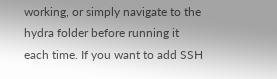working, or simply navigate to the hydra folder before running it each time. If you want to add SSH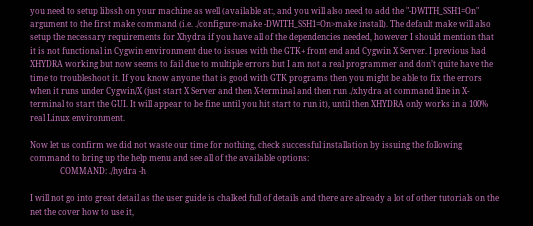you need to setup libssh on your machine as well (available at:, and you will also need to add the "-DWITH_SSH1=On" argument to the first make command (i.e. ./configure>make -DWITH_SSH1=On>make install). The default make will also setup the necessary requirements for Xhydra if you have all of the dependencies needed, however I should mention that it is not functional in Cygwin environment due to issues with the GTK+ front end and Cygwin X Server. I previous had XHYDRA working but now seems to fail due to multiple errors but I am not a real programmer and don’t quite have the time to troubleshoot it. If you know anyone that is good with GTK programs then you might be able to fix the errors when it runs under Cygwin/X (just start X Server and then X-terminal and then run ./xhydra at command line in X-terminal to start the GUI. It will appear to be fine until you hit start to run it), until then XHYDRA only works in a 100% real Linux environment.

Now let us confirm we did not waste our time for nothing, check successful installation by issuing the following command to bring up the help menu and see all of the available options:
               COMMAND: ./hydra -h

I will not go into great detail as the user guide is chalked full of details and there are already a lot of other tutorials on the net the cover how to use it,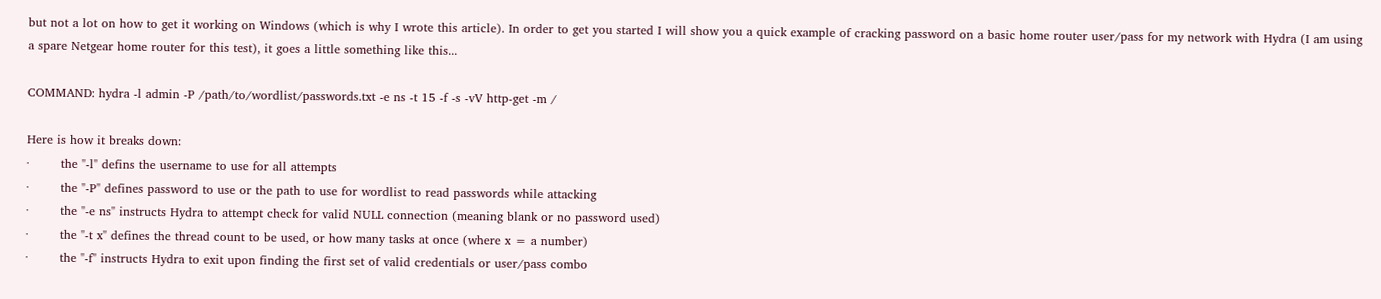but not a lot on how to get it working on Windows (which is why I wrote this article). In order to get you started I will show you a quick example of cracking password on a basic home router user/pass for my network with Hydra (I am using a spare Netgear home router for this test), it goes a little something like this...

COMMAND: hydra -l admin -P /path/to/wordlist/passwords.txt -e ns -t 15 -f -s -vV http-get -m /

Here is how it breaks down:
·        the "-l" defins the username to use for all attempts
·        the "-P" defines password to use or the path to use for wordlist to read passwords while attacking
·        the "-e ns" instructs Hydra to attempt check for valid NULL connection (meaning blank or no password used)
·        the "-t x" defines the thread count to be used, or how many tasks at once (where x = a number)
·        the "-f" instructs Hydra to exit upon finding the first set of valid credentials or user/pass combo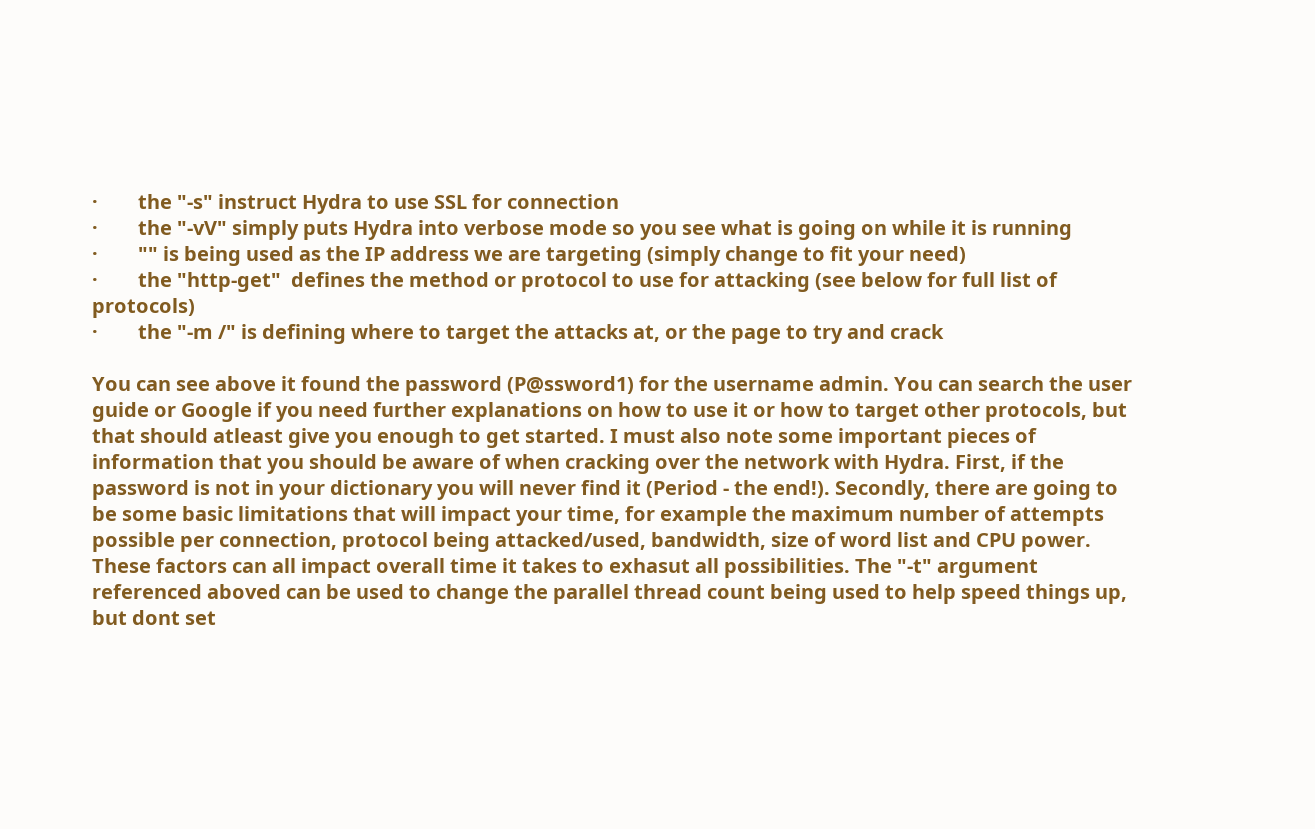·        the "-s" instruct Hydra to use SSL for connection
·        the "-vV" simply puts Hydra into verbose mode so you see what is going on while it is running
·        "" is being used as the IP address we are targeting (simply change to fit your need)
·        the "http-get"  defines the method or protocol to use for attacking (see below for full list of protocols)
·        the "-m /" is defining where to target the attacks at, or the page to try and crack

You can see above it found the password (P@ssword1) for the username admin. You can search the user guide or Google if you need further explanations on how to use it or how to target other protocols, but that should atleast give you enough to get started. I must also note some important pieces of information that you should be aware of when cracking over the network with Hydra. First, if the password is not in your dictionary you will never find it (Period - the end!). Secondly, there are going to be some basic limitations that will impact your time, for example the maximum number of attempts possible per connection, protocol being attacked/used, bandwidth, size of word list and CPU power. These factors can all impact overall time it takes to exhasut all possibilities. The "-t" argument referenced aboved can be used to change the parallel thread count being used to help speed things up, but dont set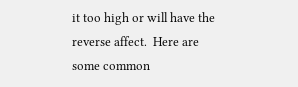it too high or will have the reverse affect.  Here are some common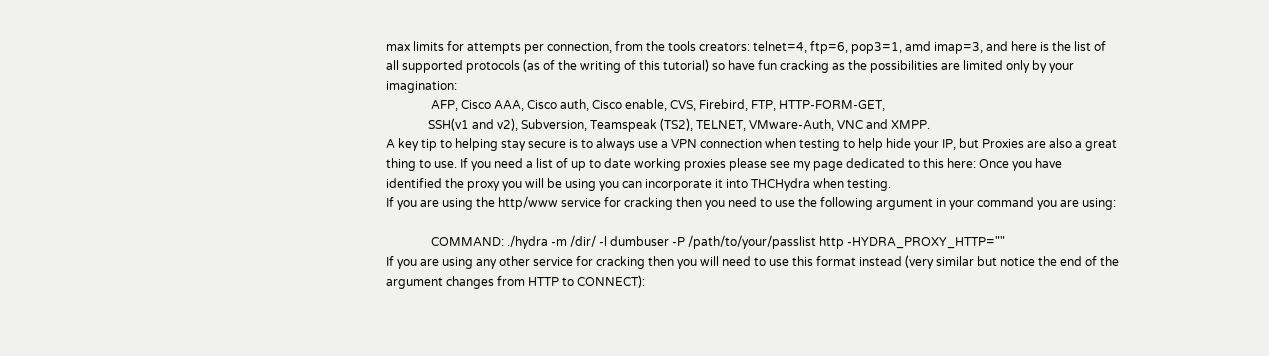max limits for attempts per connection, from the tools creators: telnet=4, ftp=6, pop3=1, amd imap=3, and here is the list of all supported protocols (as of the writing of this tutorial) so have fun cracking as the possibilities are limited only by your imagination:
               AFP, Cisco AAA, Cisco auth, Cisco enable, CVS, Firebird, FTP, HTTP-FORM-GET,
              SSH(v1 and v2), Subversion, Teamspeak (TS2), TELNET, VMware-Auth, VNC and XMPP.
A key tip to helping stay secure is to always use a VPN connection when testing to help hide your IP, but Proxies are also a great thing to use. If you need a list of up to date working proxies please see my page dedicated to this here: Once you have identified the proxy you will be using you can incorporate it into THCHydra when testing.
If you are using the http/www service for cracking then you need to use the following argument in your command you are using:

               COMMAND: ./hydra -m /dir/ -l dumbuser -P /path/to/your/passlist http -HYDRA_PROXY_HTTP=""
If you are using any other service for cracking then you will need to use this format instead (very similar but notice the end of the argument changes from HTTP to CONNECT):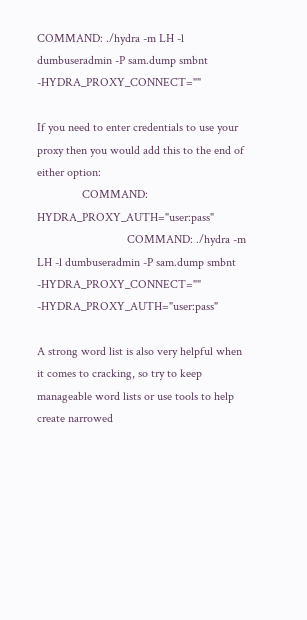COMMAND: ./hydra -m LH -l dumbuseradmin -P sam.dump smbnt -HYDRA_PROXY_CONNECT=""

If you need to enter credentials to use your proxy then you would add this to the end of either option:
               COMMAND: HYDRA_PROXY_AUTH="user:pass"
                              COMMAND: ./hydra -m LH -l dumbuseradmin -P sam.dump smbnt -HYDRA_PROXY_CONNECT="" -HYDRA_PROXY_AUTH="user:pass"

A strong word list is also very helpful when it comes to cracking, so try to keep manageable word lists or use tools to help create narrowed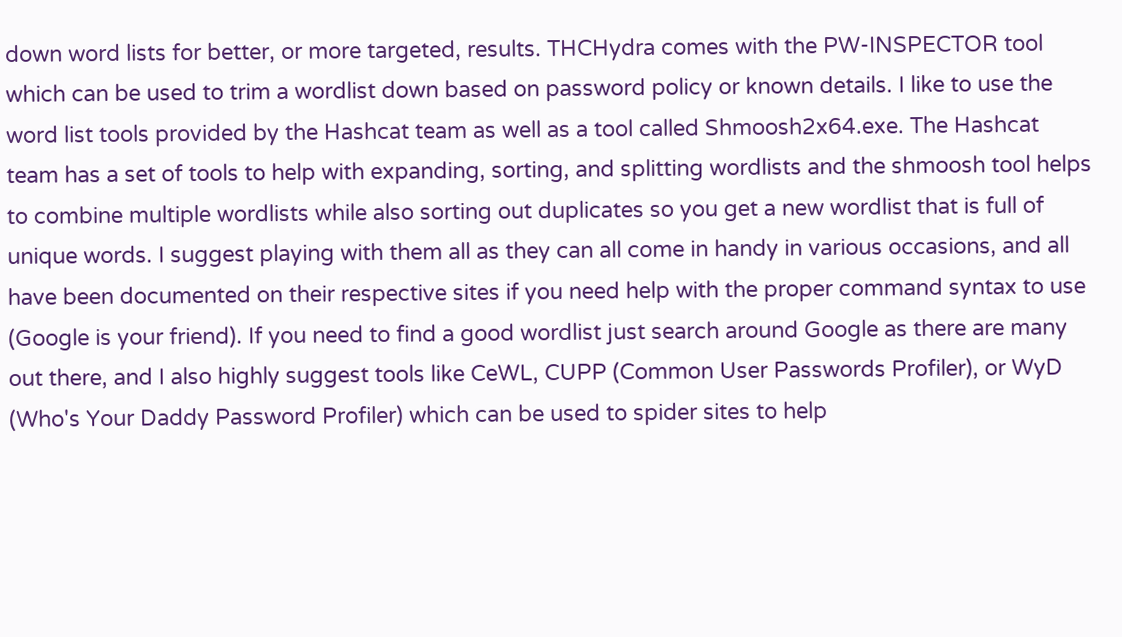down word lists for better, or more targeted, results. THCHydra comes with the PW-INSPECTOR tool which can be used to trim a wordlist down based on password policy or known details. I like to use the word list tools provided by the Hashcat team as well as a tool called Shmoosh2x64.exe. The Hashcat team has a set of tools to help with expanding, sorting, and splitting wordlists and the shmoosh tool helps to combine multiple wordlists while also sorting out duplicates so you get a new wordlist that is full of unique words. I suggest playing with them all as they can all come in handy in various occasions, and all have been documented on their respective sites if you need help with the proper command syntax to use (Google is your friend). If you need to find a good wordlist just search around Google as there are many out there, and I also highly suggest tools like CeWL, CUPP (Common User Passwords Profiler), or WyD (Who's Your Daddy Password Profiler) which can be used to spider sites to help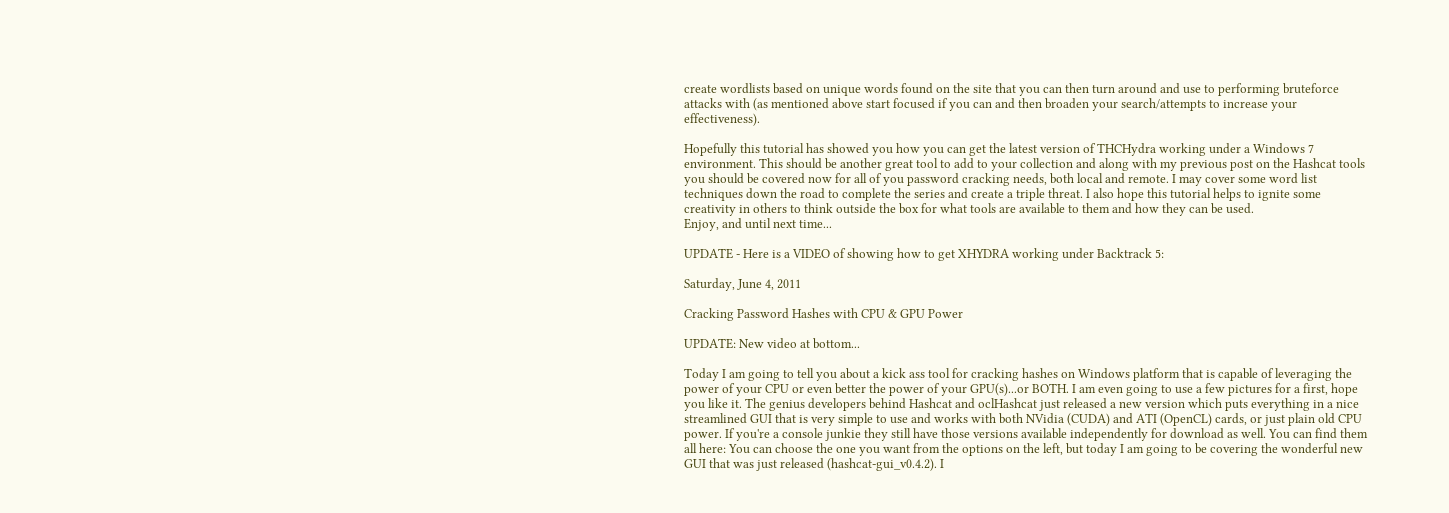create wordlists based on unique words found on the site that you can then turn around and use to performing bruteforce attacks with (as mentioned above start focused if you can and then broaden your search/attempts to increase your effectiveness).

Hopefully this tutorial has showed you how you can get the latest version of THCHydra working under a Windows 7 environment. This should be another great tool to add to your collection and along with my previous post on the Hashcat tools you should be covered now for all of you password cracking needs, both local and remote. I may cover some word list techniques down the road to complete the series and create a triple threat. I also hope this tutorial helps to ignite some creativity in others to think outside the box for what tools are available to them and how they can be used.
Enjoy, and until next time...

UPDATE - Here is a VIDEO of showing how to get XHYDRA working under Backtrack 5:

Saturday, June 4, 2011

Cracking Password Hashes with CPU & GPU Power

UPDATE: New video at bottom...

Today I am going to tell you about a kick ass tool for cracking hashes on Windows platform that is capable of leveraging the power of your CPU or even better the power of your GPU(s)...or BOTH. I am even going to use a few pictures for a first, hope you like it. The genius developers behind Hashcat and oclHashcat just released a new version which puts everything in a nice streamlined GUI that is very simple to use and works with both NVidia (CUDA) and ATI (OpenCL) cards, or just plain old CPU power. If you're a console junkie they still have those versions available independently for download as well. You can find them all here: You can choose the one you want from the options on the left, but today I am going to be covering the wonderful new GUI that was just released (hashcat-gui_v0.4.2). I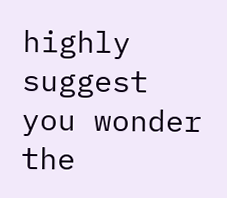highly suggest you wonder the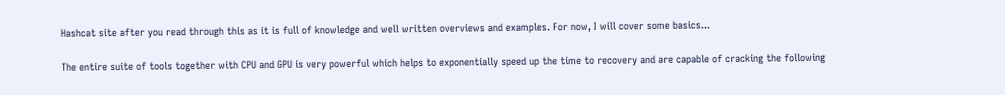Hashcat site after you read through this as it is full of knowledge and well written overviews and examples. For now, I will cover some basics...

The entire suite of tools together with CPU and GPU is very powerful which helps to exponentially speed up the time to recovery and are capable of cracking the following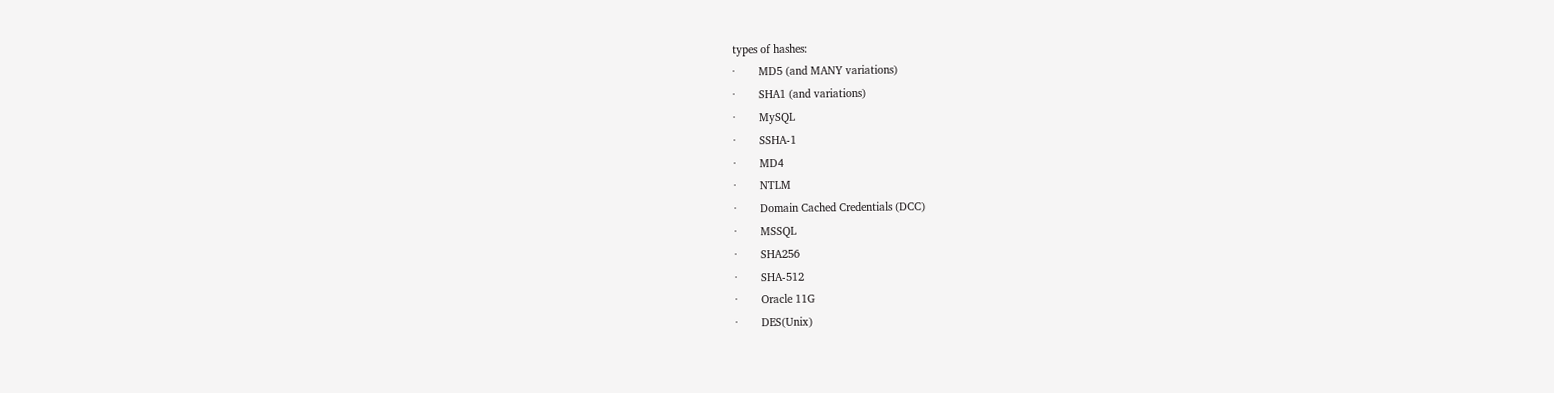types of hashes:
·        MD5 (and MANY variations)
·        SHA1 (and variations)
·        MySQL
·        SSHA-1
·        MD4
·        NTLM
·        Domain Cached Credentials (DCC)
·        MSSQL
·        SHA256
·        SHA-512
·        Oracle 11G
·        DES(Unix)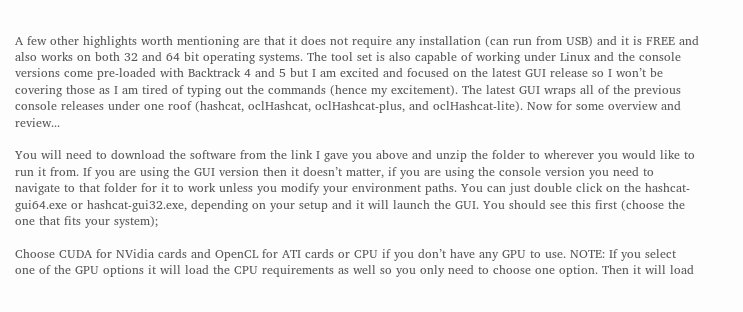A few other highlights worth mentioning are that it does not require any installation (can run from USB) and it is FREE and also works on both 32 and 64 bit operating systems. The tool set is also capable of working under Linux and the console versions come pre-loaded with Backtrack 4 and 5 but I am excited and focused on the latest GUI release so I won’t be covering those as I am tired of typing out the commands (hence my excitement). The latest GUI wraps all of the previous console releases under one roof (hashcat, oclHashcat, oclHashcat-plus, and oclHashcat-lite). Now for some overview and review...

You will need to download the software from the link I gave you above and unzip the folder to wherever you would like to run it from. If you are using the GUI version then it doesn’t matter, if you are using the console version you need to navigate to that folder for it to work unless you modify your environment paths. You can just double click on the hashcat-gui64.exe or hashcat-gui32.exe, depending on your setup and it will launch the GUI. You should see this first (choose the one that fits your system);

Choose CUDA for NVidia cards and OpenCL for ATI cards or CPU if you don’t have any GPU to use. NOTE: If you select one of the GPU options it will load the CPU requirements as well so you only need to choose one option. Then it will load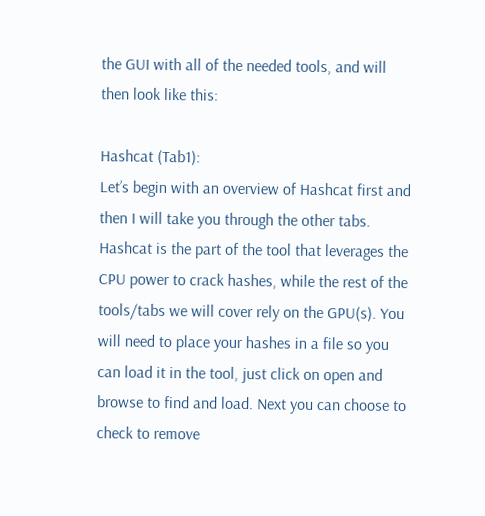the GUI with all of the needed tools, and will then look like this:

Hashcat (Tab1):
Let’s begin with an overview of Hashcat first and then I will take you through the other tabs. Hashcat is the part of the tool that leverages the CPU power to crack hashes, while the rest of the tools/tabs we will cover rely on the GPU(s). You will need to place your hashes in a file so you can load it in the tool, just click on open and browse to find and load. Next you can choose to check to remove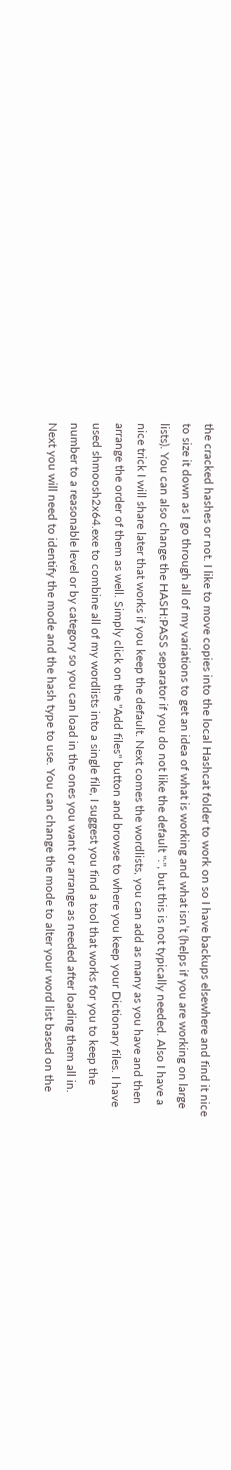the cracked hashes or not. I like to move copies into the local Hashcat folder to work on so I have backups elsewhere and find it nice to size it down as I go through all of my variations to get an idea of what is working and what isn’t (helps if you are working on large lists). You can also change the HASH:PASS separator if you do not like the default ":", but this is not typically needed. Also I have a nice trick I will share later that works if you keep the default. Next comes the wordlists, you can add as many as you have and then arrange the order of them as well. Simply click on the "Add files" button and browse to where you keep your Dictionary files. I have used shmoosh2x64.exe to combine all of my wordlists into a single file, I suggest you find a tool that works for you to keep the number to a reasonable level or by category so you can load in the ones you want or arrange as needed after loading them all in. Next you will need to identify the mode and the hash type to use. You can change the mode to alter your word list based on the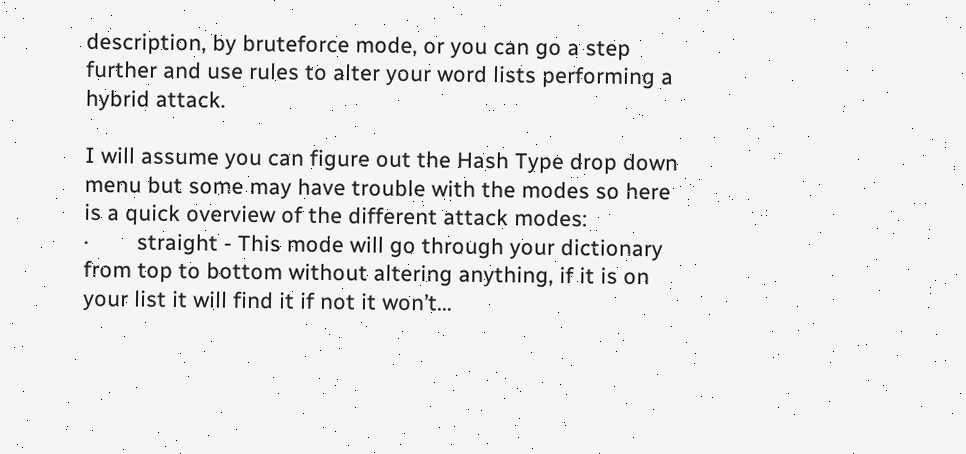description, by bruteforce mode, or you can go a step further and use rules to alter your word lists performing a hybrid attack.

I will assume you can figure out the Hash Type drop down menu but some may have trouble with the modes so here is a quick overview of the different attack modes:
·        straight - This mode will go through your dictionary from top to bottom without altering anything, if it is on your list it will find it if not it won’t...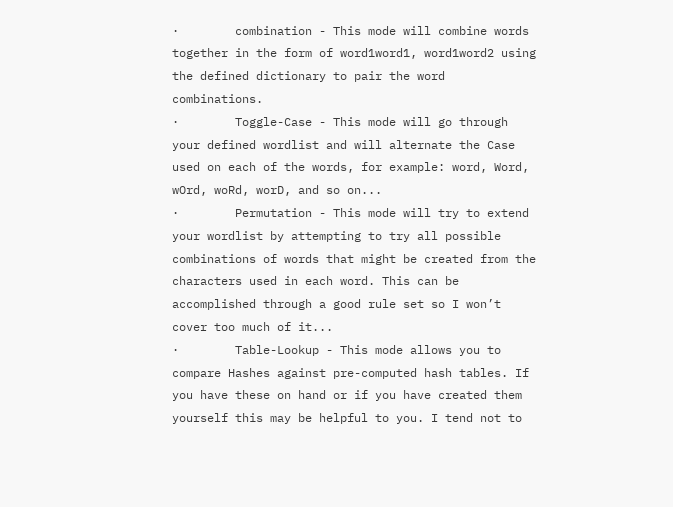·        combination - This mode will combine words together in the form of word1word1, word1word2 using the defined dictionary to pair the word combinations.
·        Toggle-Case - This mode will go through your defined wordlist and will alternate the Case used on each of the words, for example: word, Word, wOrd, woRd, worD, and so on...
·        Permutation - This mode will try to extend your wordlist by attempting to try all possible combinations of words that might be created from the characters used in each word. This can be accomplished through a good rule set so I won’t cover too much of it...
·        Table-Lookup - This mode allows you to compare Hashes against pre-computed hash tables. If you have these on hand or if you have created them yourself this may be helpful to you. I tend not to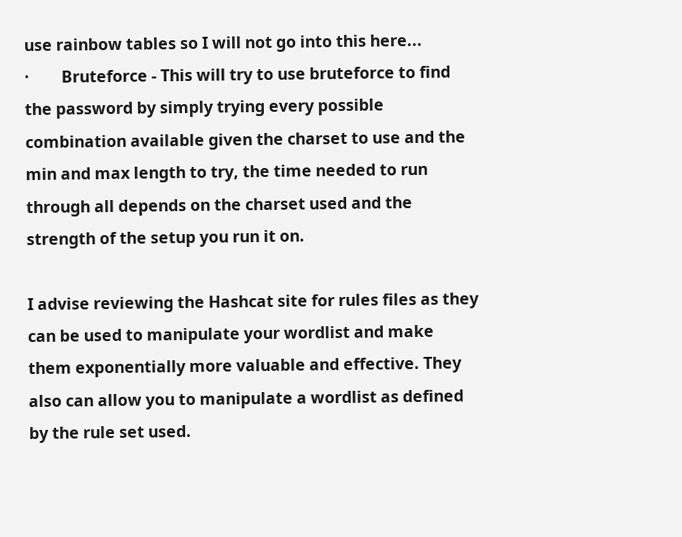use rainbow tables so I will not go into this here...
·        Bruteforce - This will try to use bruteforce to find the password by simply trying every possible combination available given the charset to use and the min and max length to try, the time needed to run through all depends on the charset used and the strength of the setup you run it on.

I advise reviewing the Hashcat site for rules files as they can be used to manipulate your wordlist and make them exponentially more valuable and effective. They also can allow you to manipulate a wordlist as defined by the rule set used.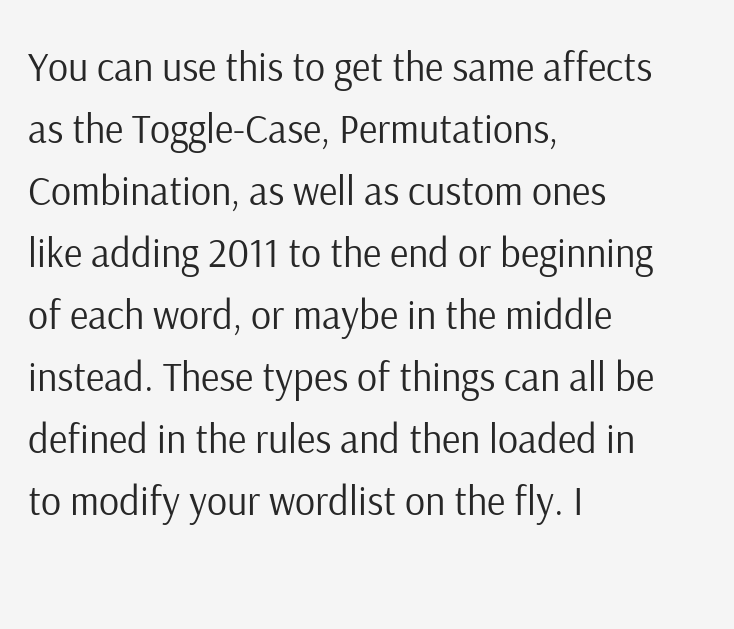You can use this to get the same affects as the Toggle-Case, Permutations, Combination, as well as custom ones like adding 2011 to the end or beginning of each word, or maybe in the middle instead. These types of things can all be defined in the rules and then loaded in to modify your wordlist on the fly. I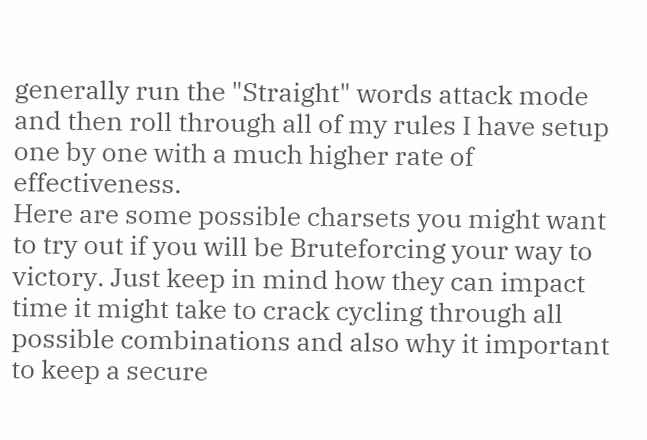generally run the "Straight" words attack mode and then roll through all of my rules I have setup one by one with a much higher rate of effectiveness.
Here are some possible charsets you might want to try out if you will be Bruteforcing your way to victory. Just keep in mind how they can impact time it might take to crack cycling through all possible combinations and also why it important to keep a secure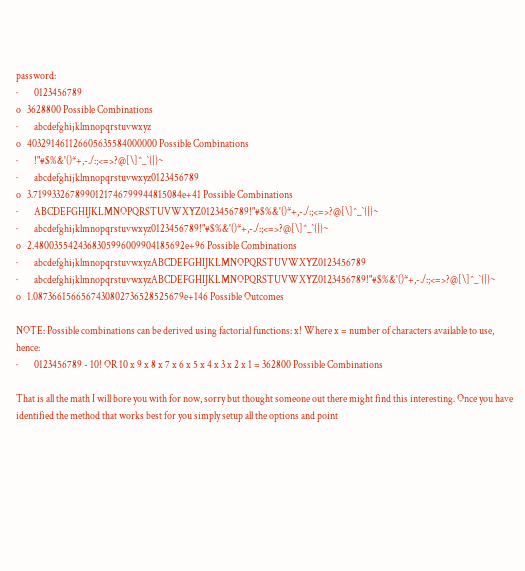password:
·        0123456789
o   3628800 Possible Combinations
·        abcdefghijklmnopqrstuvwxyz
o   403291461126605635584000000 Possible Combinations
·        !"#$%&'()*+,-./:;<=>?@[\]^_`{|}~
·        abcdefghijklmnopqrstuvwxyz0123456789
o   3.7199332678990121746799944815084e+41 Possible Combinations
·        ABCDEFGHIJKLMNOPQRSTUVWXYZ0123456789!"#$%&'()*+,-./:;<=>?@[\]^_`{|}~
·        abcdefghijklmnopqrstuvwxyz0123456789!"#$%&'()*+,-./:;<=>?@[\]^_`{|}~
o   2.4800355424368305996009904185692e+96 Possible Combinations
·        abcdefghijklmnopqrstuvwxyzABCDEFGHIJKLMNOPQRSTUVWXYZ0123456789
·        abcdefghijklmnopqrstuvwxyzABCDEFGHIJKLMNOPQRSTUVWXYZ0123456789!"#$%&'()*+,-./:;<=>?@[\]^_`{|}~
o   1.0873661566567430802736528525679e+146 Possible Outcomes

NOTE: Possible combinations can be derived using factorial functions: x! Where x = number of characters available to use, hence:
·        0123456789 - 10! OR 10 x 9 x 8 x 7 x 6 x 5 x 4 x 3 x 2 x 1 = 362800 Possible Combinations

That is all the math I will bore you with for now, sorry but thought someone out there might find this interesting. Once you have identified the method that works best for you simply setup all the options and point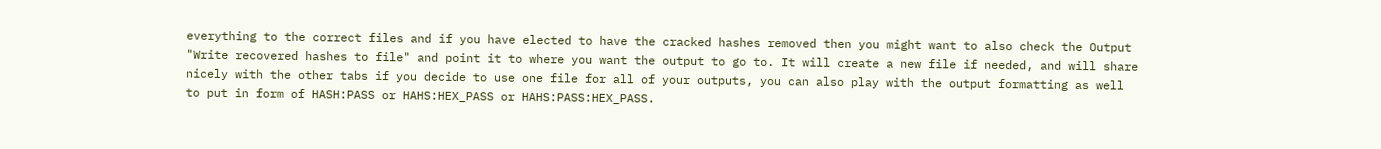everything to the correct files and if you have elected to have the cracked hashes removed then you might want to also check the Output "Write recovered hashes to file" and point it to where you want the output to go to. It will create a new file if needed, and will share nicely with the other tabs if you decide to use one file for all of your outputs, you can also play with the output formatting as well to put in form of HASH:PASS or HAHS:HEX_PASS or HAHS:PASS:HEX_PASS.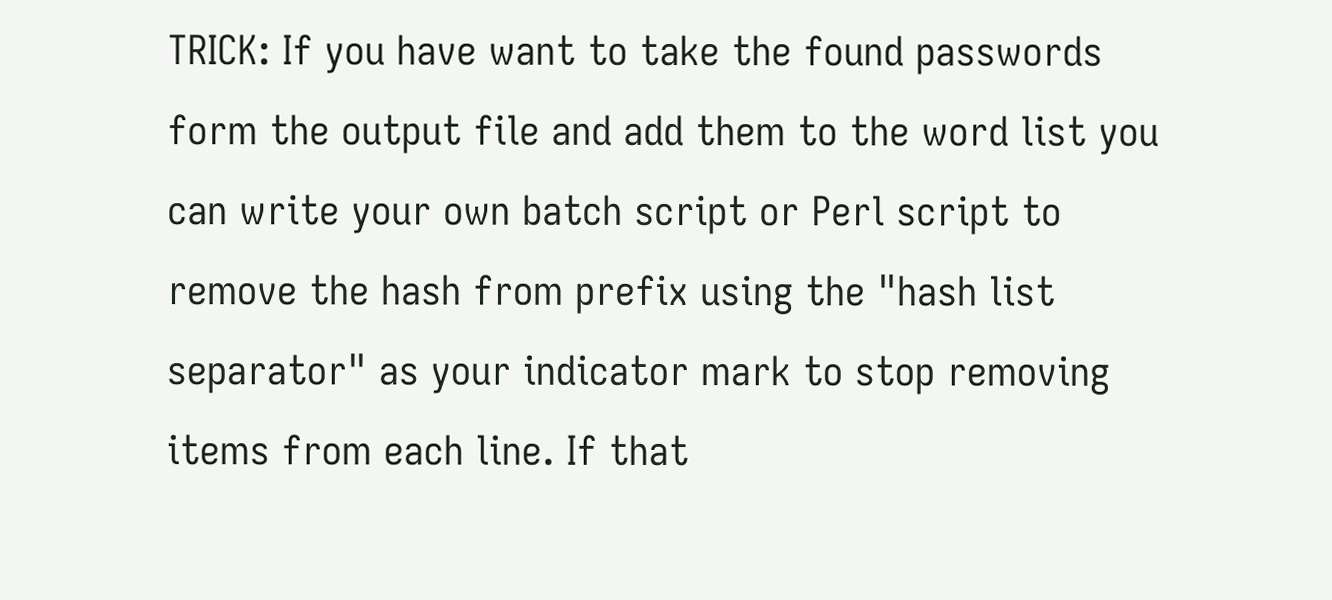TRICK: If you have want to take the found passwords form the output file and add them to the word list you can write your own batch script or Perl script to remove the hash from prefix using the "hash list separator" as your indicator mark to stop removing items from each line. If that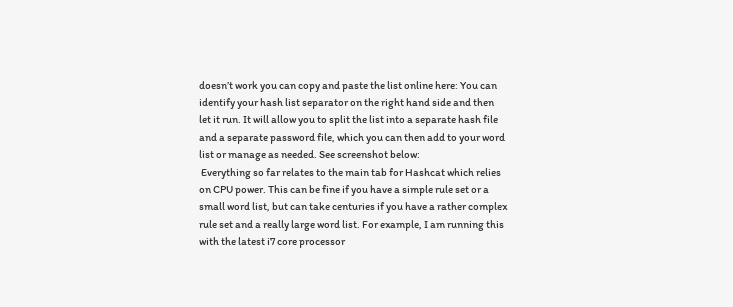doesn’t work you can copy and paste the list online here: You can identify your hash list separator on the right hand side and then let it run. It will allow you to split the list into a separate hash file and a separate password file, which you can then add to your word list or manage as needed. See screenshot below:
 Everything so far relates to the main tab for Hashcat which relies on CPU power. This can be fine if you have a simple rule set or a small word list, but can take centuries if you have a rather complex rule set and a really large word list. For example, I am running this with the latest i7 core processor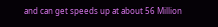and can get speeds up at about 56 Million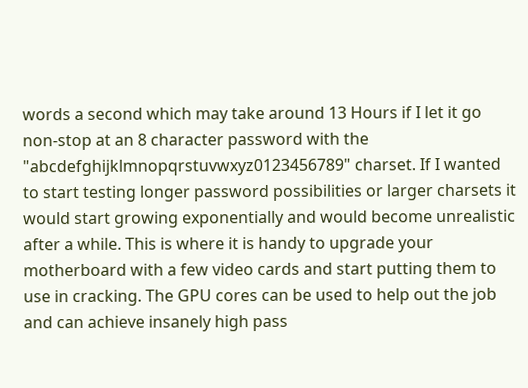words a second which may take around 13 Hours if I let it go non-stop at an 8 character password with the "abcdefghijklmnopqrstuvwxyz0123456789" charset. If I wanted to start testing longer password possibilities or larger charsets it would start growing exponentially and would become unrealistic after a while. This is where it is handy to upgrade your motherboard with a few video cards and start putting them to use in cracking. The GPU cores can be used to help out the job and can achieve insanely high pass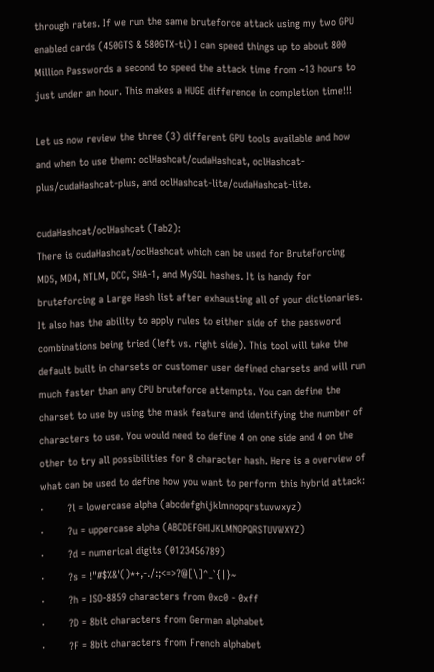through rates. If we run the same bruteforce attack using my two GPU enabled cards (450GTS & 580GTX-ti) I can speed things up to about 800 Million Passwords a second to speed the attack time from ~13 hours to just under an hour. This makes a HUGE difference in completion time!!!

Let us now review the three (3) different GPU tools available and how and when to use them: oclHashcat/cudaHashcat, oclHashcat-plus/cudaHashcat-plus, and oclHashcat-lite/cudaHashcat-lite.

cudaHashcat/oclHashcat (Tab2):
There is cudaHashcat/oclHashcat which can be used for BruteForcing MD5, MD4, NTLM, DCC, SHA-1, and MySQL hashes. It is handy for bruteforcing a Large Hash list after exhausting all of your dictionaries. It also has the ability to apply rules to either side of the password combinations being tried (left vs. right side). This tool will take the default built in charsets or customer user defined charsets and will run much faster than any CPU bruteforce attempts. You can define the charset to use by using the mask feature and identifying the number of characters to use. You would need to define 4 on one side and 4 on the other to try all possibilities for 8 character hash. Here is a overview of what can be used to define how you want to perform this hybrid attack:
·        ?l = lowercase alpha (abcdefghijklmnopqrstuvwxyz)
·        ?u = uppercase alpha (ABCDEFGHIJKLMNOPQRSTUVWXYZ)
·        ?d = numerical digits (0123456789)
·        ?s = !"#$%&'()*+,-./:;<=>?@[\]^_`{|}~
·        ?h = ISO-8859 characters from 0xc0 - 0xff
·        ?D = 8bit characters from German alphabet
·        ?F = 8bit characters from French alphabet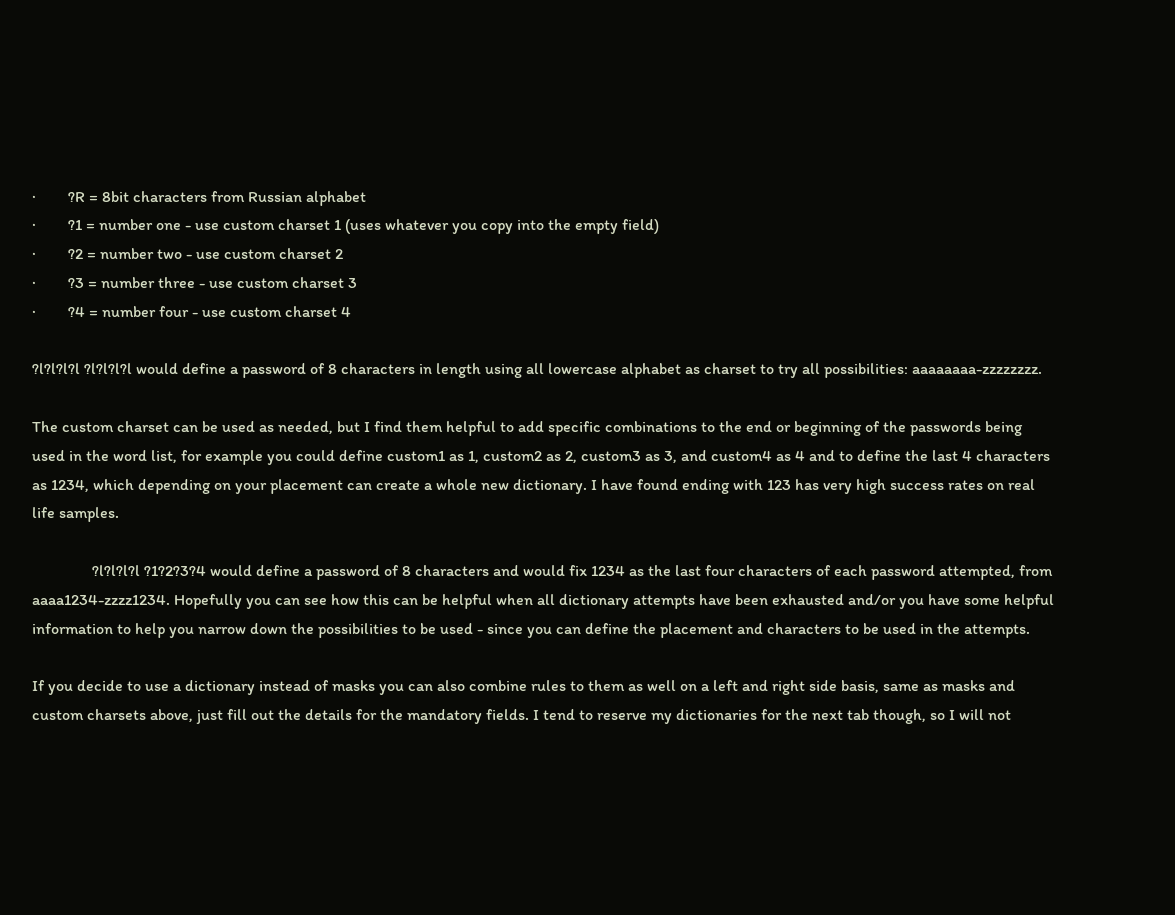·        ?R = 8bit characters from Russian alphabet
·        ?1 = number one - use custom charset 1 (uses whatever you copy into the empty field)
·        ?2 = number two - use custom charset 2
·        ?3 = number three - use custom charset 3
·        ?4 = number four - use custom charset 4

?l?l?l?l ?l?l?l?l would define a password of 8 characters in length using all lowercase alphabet as charset to try all possibilities: aaaaaaaa-zzzzzzzz.

The custom charset can be used as needed, but I find them helpful to add specific combinations to the end or beginning of the passwords being used in the word list, for example you could define custom1 as 1, custom2 as 2, custom3 as 3, and custom4 as 4 and to define the last 4 characters as 1234, which depending on your placement can create a whole new dictionary. I have found ending with 123 has very high success rates on real life samples.

               ?l?l?l?l ?1?2?3?4 would define a password of 8 characters and would fix 1234 as the last four characters of each password attempted, from aaaa1234-zzzz1234. Hopefully you can see how this can be helpful when all dictionary attempts have been exhausted and/or you have some helpful information to help you narrow down the possibilities to be used - since you can define the placement and characters to be used in the attempts.

If you decide to use a dictionary instead of masks you can also combine rules to them as well on a left and right side basis, same as masks and custom charsets above, just fill out the details for the mandatory fields. I tend to reserve my dictionaries for the next tab though, so I will not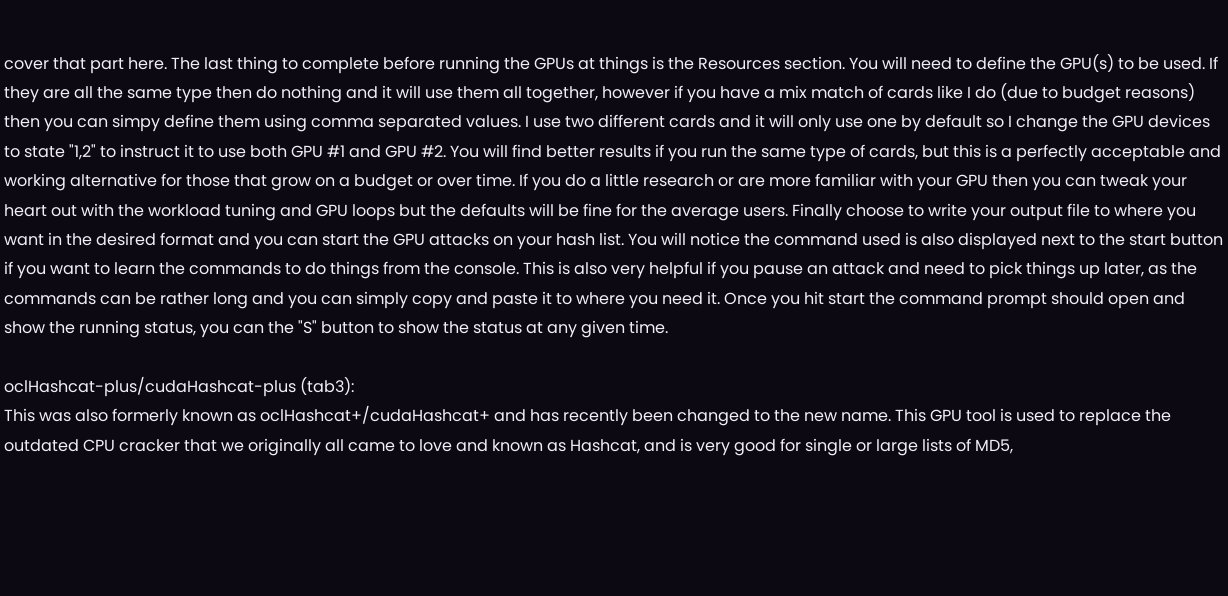cover that part here. The last thing to complete before running the GPUs at things is the Resources section. You will need to define the GPU(s) to be used. If they are all the same type then do nothing and it will use them all together, however if you have a mix match of cards like I do (due to budget reasons) then you can simpy define them using comma separated values. I use two different cards and it will only use one by default so I change the GPU devices to state "1,2" to instruct it to use both GPU #1 and GPU #2. You will find better results if you run the same type of cards, but this is a perfectly acceptable and working alternative for those that grow on a budget or over time. If you do a little research or are more familiar with your GPU then you can tweak your heart out with the workload tuning and GPU loops but the defaults will be fine for the average users. Finally choose to write your output file to where you want in the desired format and you can start the GPU attacks on your hash list. You will notice the command used is also displayed next to the start button if you want to learn the commands to do things from the console. This is also very helpful if you pause an attack and need to pick things up later, as the commands can be rather long and you can simply copy and paste it to where you need it. Once you hit start the command prompt should open and show the running status, you can the "S" button to show the status at any given time.

oclHashcat-plus/cudaHashcat-plus (tab3):
This was also formerly known as oclHashcat+/cudaHashcat+ and has recently been changed to the new name. This GPU tool is used to replace the outdated CPU cracker that we originally all came to love and known as Hashcat, and is very good for single or large lists of MD5,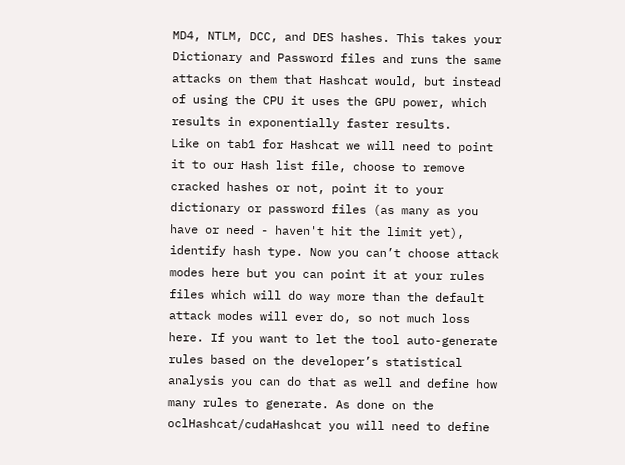MD4, NTLM, DCC, and DES hashes. This takes your Dictionary and Password files and runs the same attacks on them that Hashcat would, but instead of using the CPU it uses the GPU power, which results in exponentially faster results.
Like on tab1 for Hashcat we will need to point it to our Hash list file, choose to remove cracked hashes or not, point it to your dictionary or password files (as many as you have or need - haven't hit the limit yet), identify hash type. Now you can’t choose attack modes here but you can point it at your rules files which will do way more than the default attack modes will ever do, so not much loss here. If you want to let the tool auto-generate rules based on the developer’s statistical analysis you can do that as well and define how many rules to generate. As done on the oclHashcat/cudaHashcat you will need to define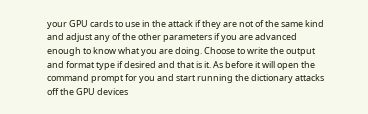your GPU cards to use in the attack if they are not of the same kind and adjust any of the other parameters if you are advanced enough to know what you are doing. Choose to write the output and format type if desired and that is it. As before it will open the command prompt for you and start running the dictionary attacks off the GPU devices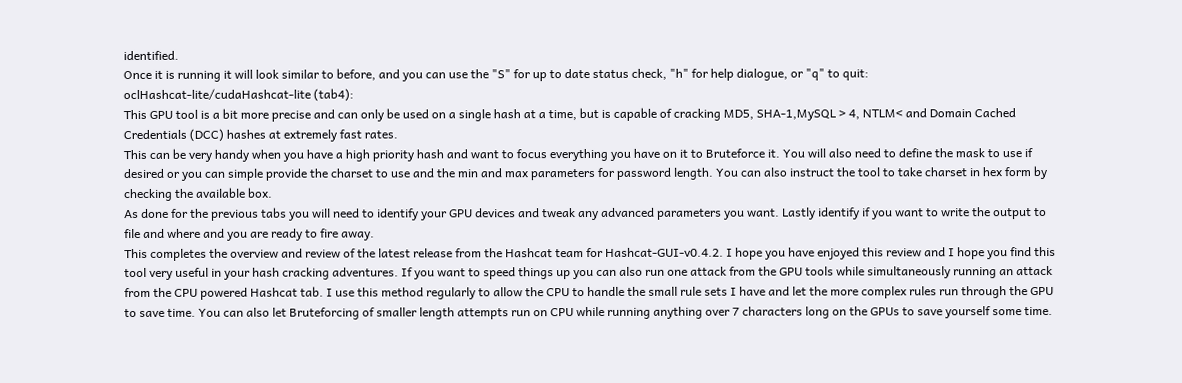identified.
Once it is running it will look similar to before, and you can use the "S" for up to date status check, "h" for help dialogue, or "q" to quit:
oclHashcat-lite/cudaHashcat-lite (tab4):
This GPU tool is a bit more precise and can only be used on a single hash at a time, but is capable of cracking MD5, SHA-1,MySQL > 4, NTLM< and Domain Cached Credentials (DCC) hashes at extremely fast rates.
This can be very handy when you have a high priority hash and want to focus everything you have on it to Bruteforce it. You will also need to define the mask to use if desired or you can simple provide the charset to use and the min and max parameters for password length. You can also instruct the tool to take charset in hex form by checking the available box.
As done for the previous tabs you will need to identify your GPU devices and tweak any advanced parameters you want. Lastly identify if you want to write the output to file and where and you are ready to fire away.
This completes the overview and review of the latest release from the Hashcat team for Hashcat-GUI-v0.4.2. I hope you have enjoyed this review and I hope you find this tool very useful in your hash cracking adventures. If you want to speed things up you can also run one attack from the GPU tools while simultaneously running an attack from the CPU powered Hashcat tab. I use this method regularly to allow the CPU to handle the small rule sets I have and let the more complex rules run through the GPU to save time. You can also let Bruteforcing of smaller length attempts run on CPU while running anything over 7 characters long on the GPUs to save yourself some time.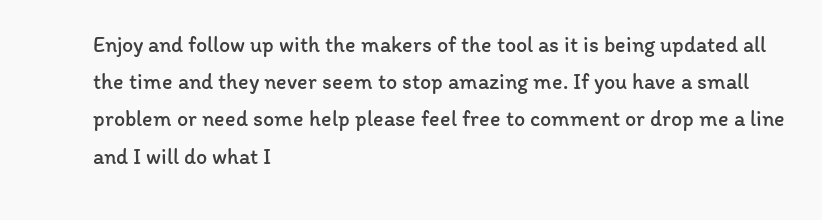Enjoy and follow up with the makers of the tool as it is being updated all the time and they never seem to stop amazing me. If you have a small problem or need some help please feel free to comment or drop me a line and I will do what I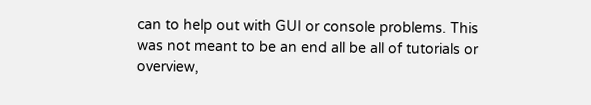can to help out with GUI or console problems. This was not meant to be an end all be all of tutorials or overview,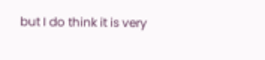but I do think it is very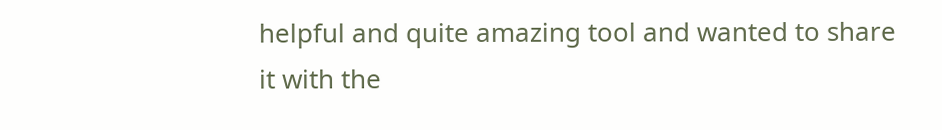helpful and quite amazing tool and wanted to share it with the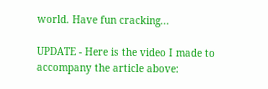world. Have fun cracking...

UPDATE - Here is the video I made to accompany the article above: